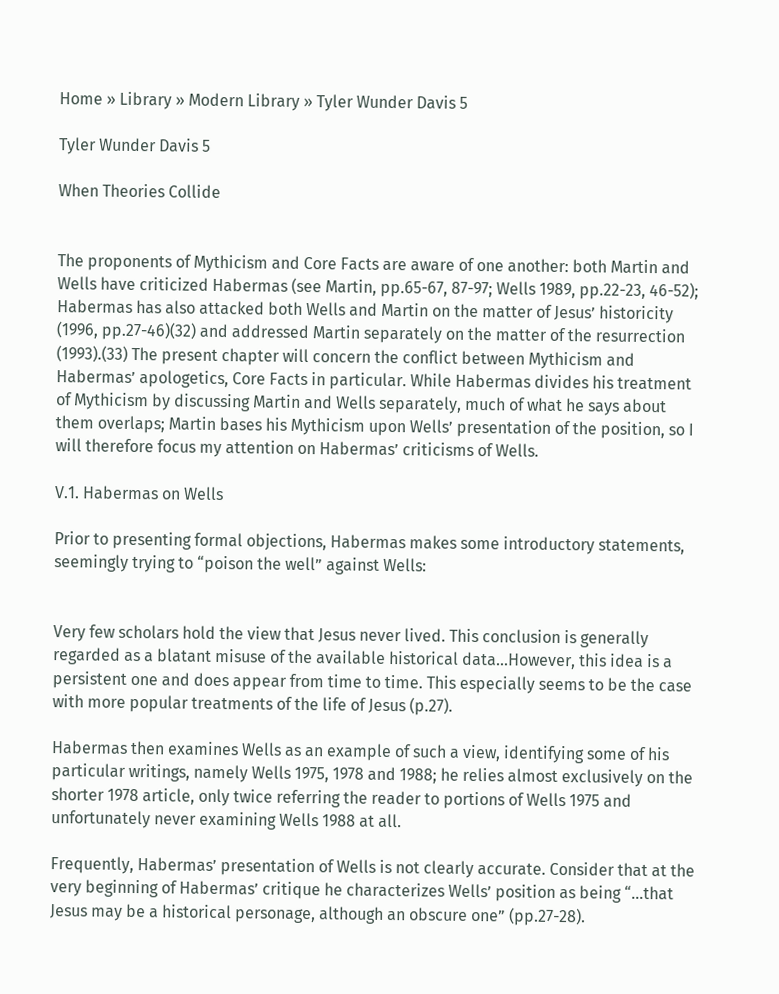Home » Library » Modern Library » Tyler Wunder Davis 5

Tyler Wunder Davis 5

When Theories Collide


The proponents of Mythicism and Core Facts are aware of one another: both Martin and Wells have criticized Habermas (see Martin, pp.65-67, 87-97; Wells 1989, pp.22-23, 46-52); Habermas has also attacked both Wells and Martin on the matter of Jesus’ historicity (1996, pp.27-46)(32) and addressed Martin separately on the matter of the resurrection (1993).(33) The present chapter will concern the conflict between Mythicism and Habermas’ apologetics, Core Facts in particular. While Habermas divides his treatment of Mythicism by discussing Martin and Wells separately, much of what he says about them overlaps; Martin bases his Mythicism upon Wells’ presentation of the position, so I will therefore focus my attention on Habermas’ criticisms of Wells.

V.1. Habermas on Wells

Prior to presenting formal objections, Habermas makes some introductory statements, seemingly trying to “poison the well” against Wells:


Very few scholars hold the view that Jesus never lived. This conclusion is generally regarded as a blatant misuse of the available historical data…However, this idea is a persistent one and does appear from time to time. This especially seems to be the case with more popular treatments of the life of Jesus (p.27).

Habermas then examines Wells as an example of such a view, identifying some of his particular writings, namely Wells 1975, 1978 and 1988; he relies almost exclusively on the shorter 1978 article, only twice referring the reader to portions of Wells 1975 and unfortunately never examining Wells 1988 at all.

Frequently, Habermas’ presentation of Wells is not clearly accurate. Consider that at the very beginning of Habermas’ critique he characterizes Wells’ position as being “…that Jesus may be a historical personage, although an obscure one” (pp.27-28).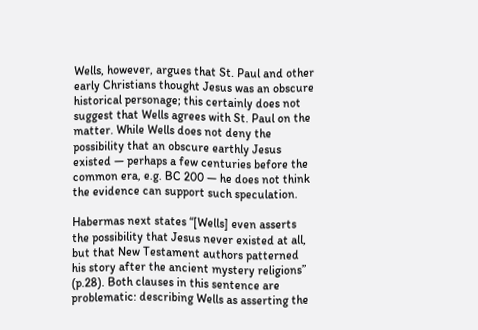Wells, however, argues that St. Paul and other early Christians thought Jesus was an obscure historical personage; this certainly does not suggest that Wells agrees with St. Paul on the matter. While Wells does not deny the possibility that an obscure earthly Jesus existed — perhaps a few centuries before the common era, e.g. BC 200 — he does not think the evidence can support such speculation.

Habermas next states “[Wells] even asserts the possibility that Jesus never existed at all, but that New Testament authors patterned his story after the ancient mystery religions” (p.28). Both clauses in this sentence are problematic: describing Wells as asserting the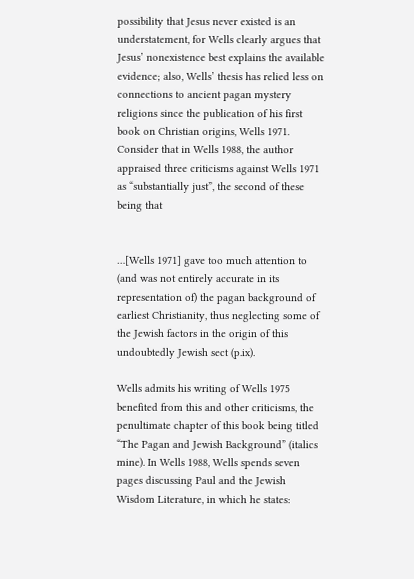possibility that Jesus never existed is an understatement, for Wells clearly argues that Jesus’ nonexistence best explains the available evidence; also, Wells’ thesis has relied less on connections to ancient pagan mystery religions since the publication of his first book on Christian origins, Wells 1971. Consider that in Wells 1988, the author appraised three criticisms against Wells 1971 as “substantially just”, the second of these being that


…[Wells 1971] gave too much attention to (and was not entirely accurate in its representation of) the pagan background of earliest Christianity, thus neglecting some of the Jewish factors in the origin of this undoubtedly Jewish sect (p.ix).

Wells admits his writing of Wells 1975 benefited from this and other criticisms, the penultimate chapter of this book being titled “The Pagan and Jewish Background” (italics mine). In Wells 1988, Wells spends seven pages discussing Paul and the Jewish Wisdom Literature, in which he states: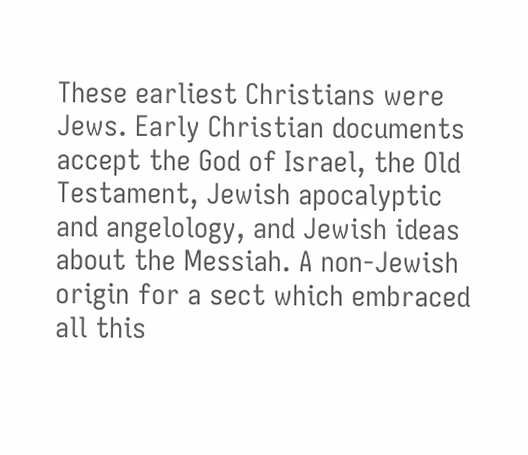These earliest Christians were Jews. Early Christian documents accept the God of Israel, the Old Testament, Jewish apocalyptic and angelology, and Jewish ideas about the Messiah. A non-Jewish origin for a sect which embraced all this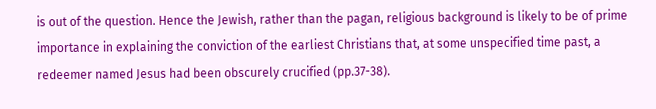is out of the question. Hence the Jewish, rather than the pagan, religious background is likely to be of prime importance in explaining the conviction of the earliest Christians that, at some unspecified time past, a redeemer named Jesus had been obscurely crucified (pp.37-38).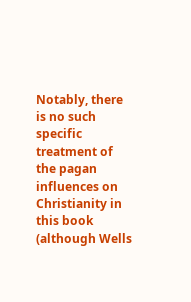Notably, there is no such specific treatment of the pagan influences on Christianity in this book (although Wells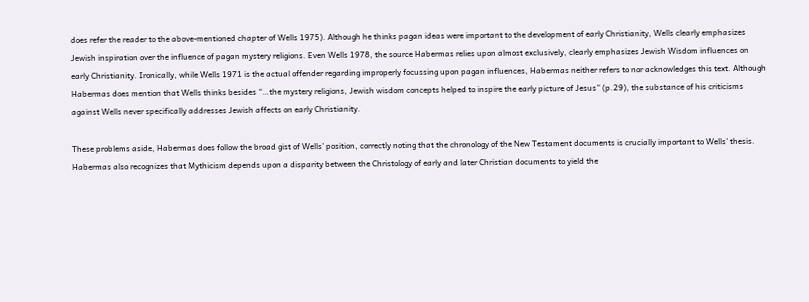does refer the reader to the above-mentioned chapter of Wells 1975). Although he thinks pagan ideas were important to the development of early Christianity, Wells clearly emphasizes Jewish inspiration over the influence of pagan mystery religions. Even Wells 1978, the source Habermas relies upon almost exclusively, clearly emphasizes Jewish Wisdom influences on early Christianity. Ironically, while Wells 1971 is the actual offender regarding improperly focussing upon pagan influences, Habermas neither refers to nor acknowledges this text. Although Habermas does mention that Wells thinks besides “…the mystery religions, Jewish wisdom concepts helped to inspire the early picture of Jesus” (p.29), the substance of his criticisms against Wells never specifically addresses Jewish affects on early Christianity.

These problems aside, Habermas does follow the broad gist of Wells’ position, correctly noting that the chronology of the New Testament documents is crucially important to Wells’ thesis. Habermas also recognizes that Mythicism depends upon a disparity between the Christology of early and later Christian documents to yield the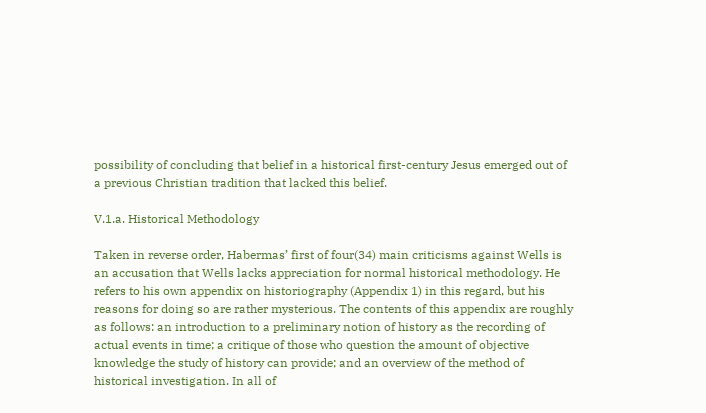possibility of concluding that belief in a historical first-century Jesus emerged out of a previous Christian tradition that lacked this belief.

V.1.a. Historical Methodology

Taken in reverse order, Habermas’ first of four(34) main criticisms against Wells is an accusation that Wells lacks appreciation for normal historical methodology. He refers to his own appendix on historiography (Appendix 1) in this regard, but his reasons for doing so are rather mysterious. The contents of this appendix are roughly as follows: an introduction to a preliminary notion of history as the recording of actual events in time; a critique of those who question the amount of objective knowledge the study of history can provide; and an overview of the method of historical investigation. In all of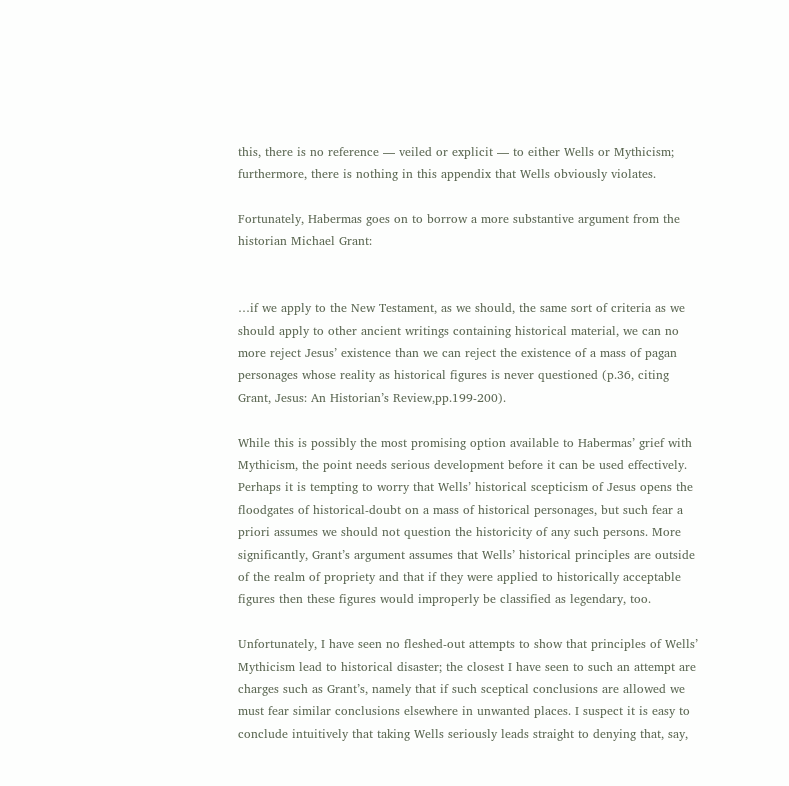this, there is no reference — veiled or explicit — to either Wells or Mythicism; furthermore, there is nothing in this appendix that Wells obviously violates.

Fortunately, Habermas goes on to borrow a more substantive argument from the historian Michael Grant:


…if we apply to the New Testament, as we should, the same sort of criteria as we should apply to other ancient writings containing historical material, we can no more reject Jesus’ existence than we can reject the existence of a mass of pagan personages whose reality as historical figures is never questioned (p.36, citing Grant, Jesus: An Historian’s Review,pp.199-200).

While this is possibly the most promising option available to Habermas’ grief with Mythicism, the point needs serious development before it can be used effectively. Perhaps it is tempting to worry that Wells’ historical scepticism of Jesus opens the floodgates of historical-doubt on a mass of historical personages, but such fear a priori assumes we should not question the historicity of any such persons. More significantly, Grant’s argument assumes that Wells’ historical principles are outside of the realm of propriety and that if they were applied to historically acceptable figures then these figures would improperly be classified as legendary, too.

Unfortunately, I have seen no fleshed-out attempts to show that principles of Wells’ Mythicism lead to historical disaster; the closest I have seen to such an attempt are charges such as Grant’s, namely that if such sceptical conclusions are allowed we must fear similar conclusions elsewhere in unwanted places. I suspect it is easy to conclude intuitively that taking Wells seriously leads straight to denying that, say,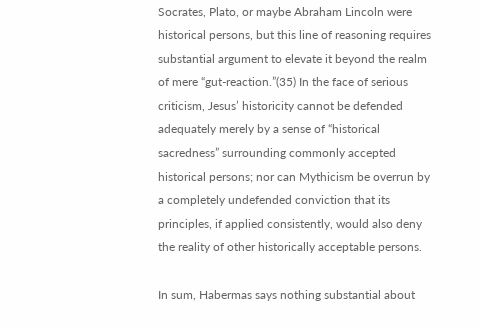Socrates, Plato, or maybe Abraham Lincoln were historical persons, but this line of reasoning requires substantial argument to elevate it beyond the realm of mere “gut-reaction.”(35) In the face of serious criticism, Jesus’ historicity cannot be defended adequately merely by a sense of “historical sacredness” surrounding commonly accepted historical persons; nor can Mythicism be overrun by a completely undefended conviction that its principles, if applied consistently, would also deny the reality of other historically acceptable persons.

In sum, Habermas says nothing substantial about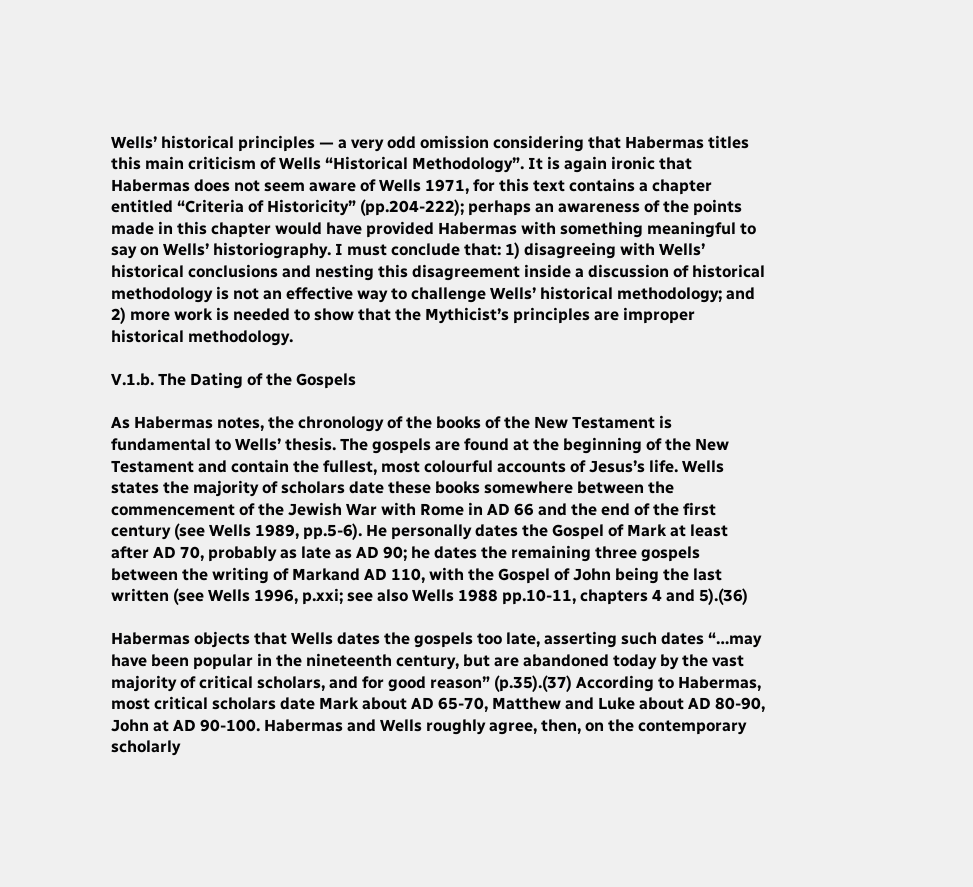Wells’ historical principles — a very odd omission considering that Habermas titles this main criticism of Wells “Historical Methodology”. It is again ironic that Habermas does not seem aware of Wells 1971, for this text contains a chapter entitled “Criteria of Historicity” (pp.204-222); perhaps an awareness of the points made in this chapter would have provided Habermas with something meaningful to say on Wells’ historiography. I must conclude that: 1) disagreeing with Wells’ historical conclusions and nesting this disagreement inside a discussion of historical methodology is not an effective way to challenge Wells’ historical methodology; and 2) more work is needed to show that the Mythicist’s principles are improper historical methodology.

V.1.b. The Dating of the Gospels

As Habermas notes, the chronology of the books of the New Testament is fundamental to Wells’ thesis. The gospels are found at the beginning of the New Testament and contain the fullest, most colourful accounts of Jesus’s life. Wells states the majority of scholars date these books somewhere between the commencement of the Jewish War with Rome in AD 66 and the end of the first century (see Wells 1989, pp.5-6). He personally dates the Gospel of Mark at least after AD 70, probably as late as AD 90; he dates the remaining three gospels between the writing of Markand AD 110, with the Gospel of John being the last written (see Wells 1996, p.xxi; see also Wells 1988 pp.10-11, chapters 4 and 5).(36)

Habermas objects that Wells dates the gospels too late, asserting such dates “…may have been popular in the nineteenth century, but are abandoned today by the vast majority of critical scholars, and for good reason” (p.35).(37) According to Habermas, most critical scholars date Mark about AD 65-70, Matthew and Luke about AD 80-90, John at AD 90-100. Habermas and Wells roughly agree, then, on the contemporary scholarly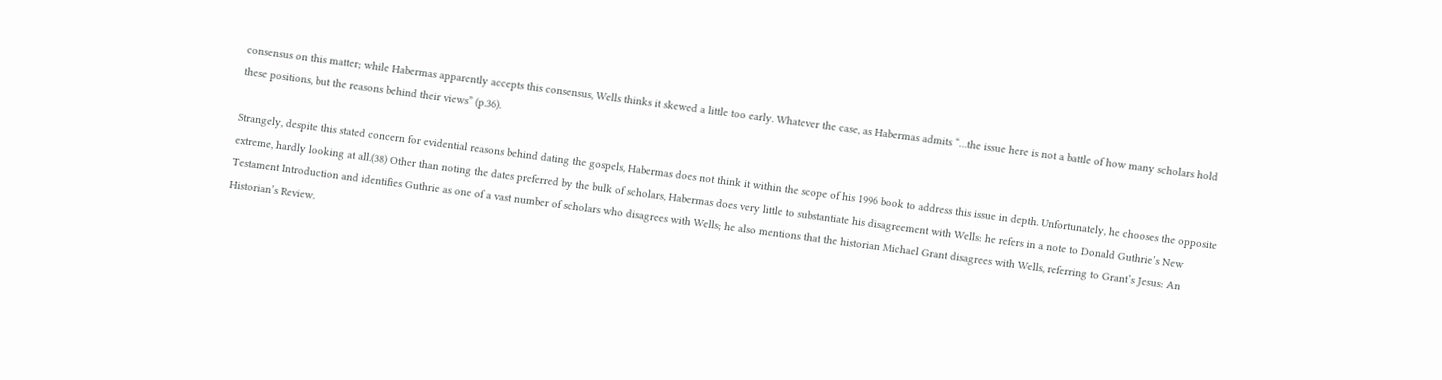consensus on this matter; while Habermas apparently accepts this consensus, Wells thinks it skewed a little too early. Whatever the case, as Habermas admits “…the issue here is not a battle of how many scholars hold these positions, but the reasons behind their views” (p.36).

Strangely, despite this stated concern for evidential reasons behind dating the gospels, Habermas does not think it within the scope of his 1996 book to address this issue in depth. Unfortunately, he chooses the opposite extreme, hardly looking at all.(38) Other than noting the dates preferred by the bulk of scholars, Habermas does very little to substantiate his disagreement with Wells: he refers in a note to Donald Guthrie’s New Testament Introduction and identifies Guthrie as one of a vast number of scholars who disagrees with Wells; he also mentions that the historian Michael Grant disagrees with Wells, referring to Grant’s Jesus: An Historian’s Review.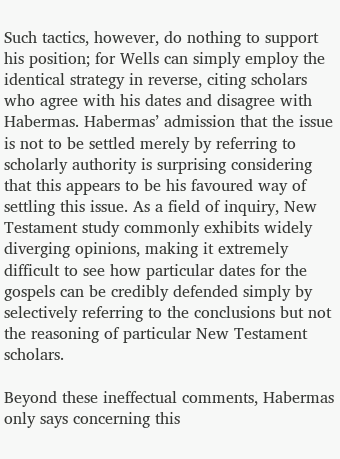Such tactics, however, do nothing to support his position; for Wells can simply employ the identical strategy in reverse, citing scholars who agree with his dates and disagree with Habermas. Habermas’ admission that the issue is not to be settled merely by referring to scholarly authority is surprising considering that this appears to be his favoured way of settling this issue. As a field of inquiry, New Testament study commonly exhibits widely diverging opinions, making it extremely difficult to see how particular dates for the gospels can be credibly defended simply by selectively referring to the conclusions but not the reasoning of particular New Testament scholars.

Beyond these ineffectual comments, Habermas only says concerning this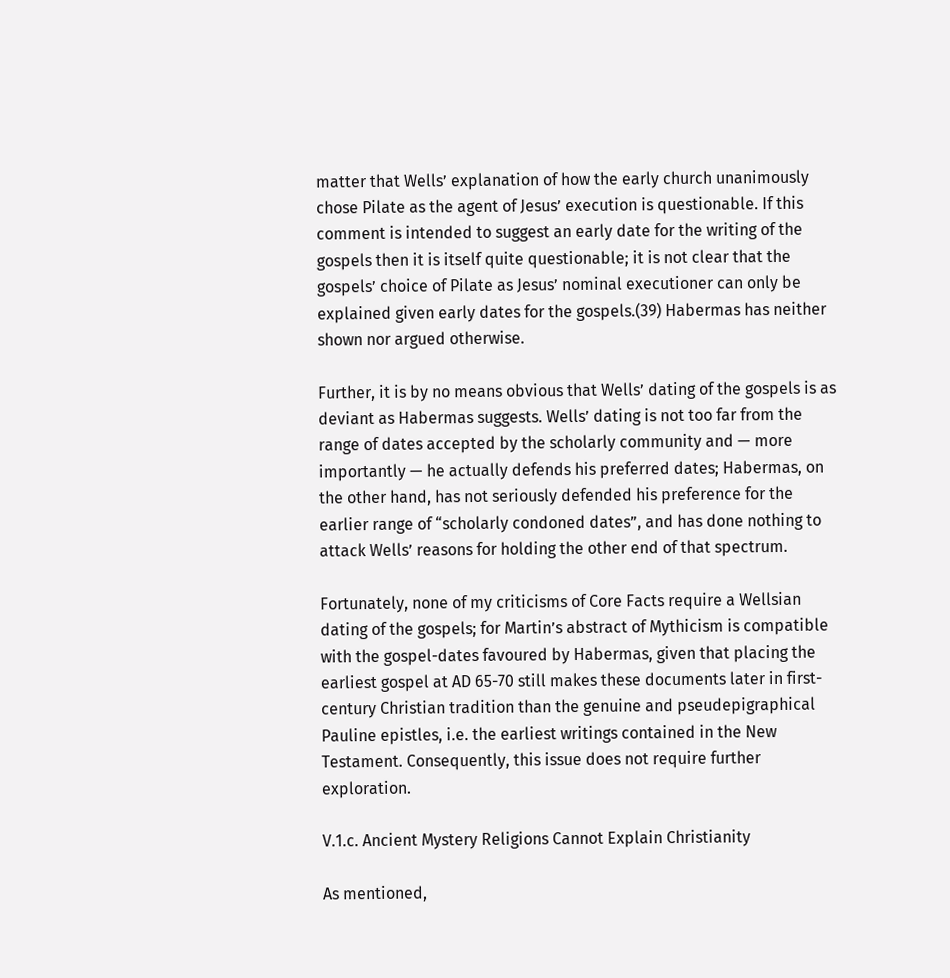matter that Wells’ explanation of how the early church unanimously chose Pilate as the agent of Jesus’ execution is questionable. If this comment is intended to suggest an early date for the writing of the gospels then it is itself quite questionable; it is not clear that the gospels’ choice of Pilate as Jesus’ nominal executioner can only be explained given early dates for the gospels.(39) Habermas has neither shown nor argued otherwise.

Further, it is by no means obvious that Wells’ dating of the gospels is as deviant as Habermas suggests. Wells’ dating is not too far from the range of dates accepted by the scholarly community and — more importantly — he actually defends his preferred dates; Habermas, on the other hand, has not seriously defended his preference for the earlier range of “scholarly condoned dates”, and has done nothing to attack Wells’ reasons for holding the other end of that spectrum.

Fortunately, none of my criticisms of Core Facts require a Wellsian dating of the gospels; for Martin’s abstract of Mythicism is compatible with the gospel-dates favoured by Habermas, given that placing the earliest gospel at AD 65-70 still makes these documents later in first-century Christian tradition than the genuine and pseudepigraphical Pauline epistles, i.e. the earliest writings contained in the New Testament. Consequently, this issue does not require further exploration.

V.1.c. Ancient Mystery Religions Cannot Explain Christianity

As mentioned,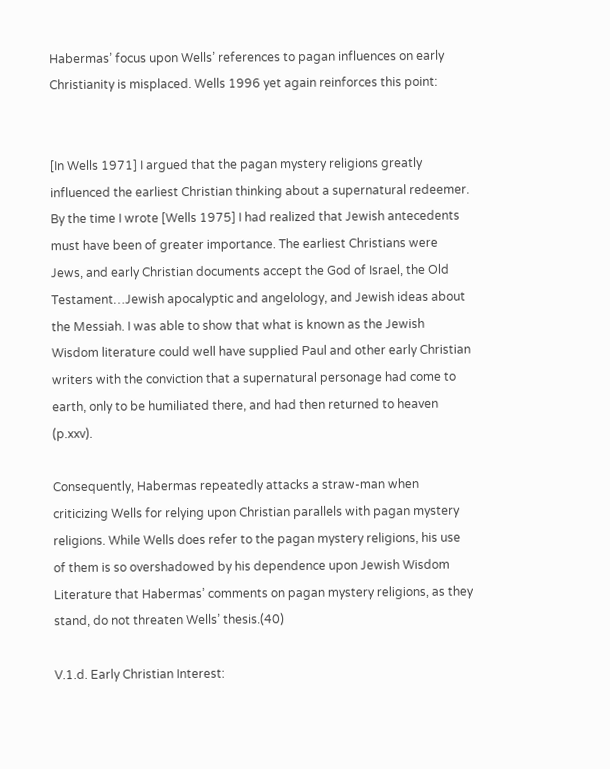Habermas’ focus upon Wells’ references to pagan influences on early Christianity is misplaced. Wells 1996 yet again reinforces this point:


[In Wells 1971] I argued that the pagan mystery religions greatly influenced the earliest Christian thinking about a supernatural redeemer. By the time I wrote [Wells 1975] I had realized that Jewish antecedents must have been of greater importance. The earliest Christians were Jews, and early Christian documents accept the God of Israel, the Old Testament…Jewish apocalyptic and angelology, and Jewish ideas about the Messiah. I was able to show that what is known as the Jewish Wisdom literature could well have supplied Paul and other early Christian writers with the conviction that a supernatural personage had come to earth, only to be humiliated there, and had then returned to heaven (p.xxv).

Consequently, Habermas repeatedly attacks a straw-man when criticizing Wells for relying upon Christian parallels with pagan mystery religions. While Wells does refer to the pagan mystery religions, his use of them is so overshadowed by his dependence upon Jewish Wisdom Literature that Habermas’ comments on pagan mystery religions, as they stand, do not threaten Wells’ thesis.(40)

V.1.d. Early Christian Interest: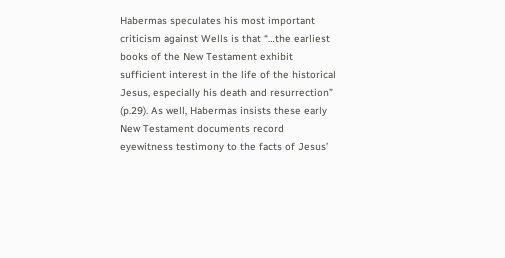Habermas speculates his most important criticism against Wells is that “…the earliest books of the New Testament exhibit sufficient interest in the life of the historical Jesus, especially his death and resurrection” (p.29). As well, Habermas insists these early New Testament documents record eyewitness testimony to the facts of Jesus’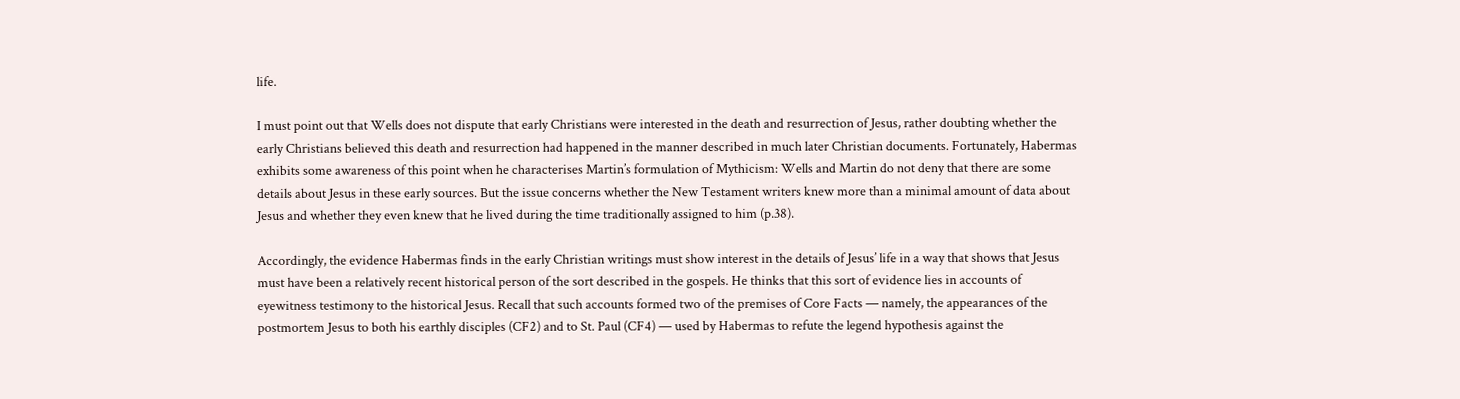life.

I must point out that Wells does not dispute that early Christians were interested in the death and resurrection of Jesus, rather doubting whether the early Christians believed this death and resurrection had happened in the manner described in much later Christian documents. Fortunately, Habermas exhibits some awareness of this point when he characterises Martin’s formulation of Mythicism: Wells and Martin do not deny that there are some details about Jesus in these early sources. But the issue concerns whether the New Testament writers knew more than a minimal amount of data about Jesus and whether they even knew that he lived during the time traditionally assigned to him (p.38).

Accordingly, the evidence Habermas finds in the early Christian writings must show interest in the details of Jesus’ life in a way that shows that Jesus must have been a relatively recent historical person of the sort described in the gospels. He thinks that this sort of evidence lies in accounts of eyewitness testimony to the historical Jesus. Recall that such accounts formed two of the premises of Core Facts — namely, the appearances of the postmortem Jesus to both his earthly disciples (CF2) and to St. Paul (CF4) — used by Habermas to refute the legend hypothesis against the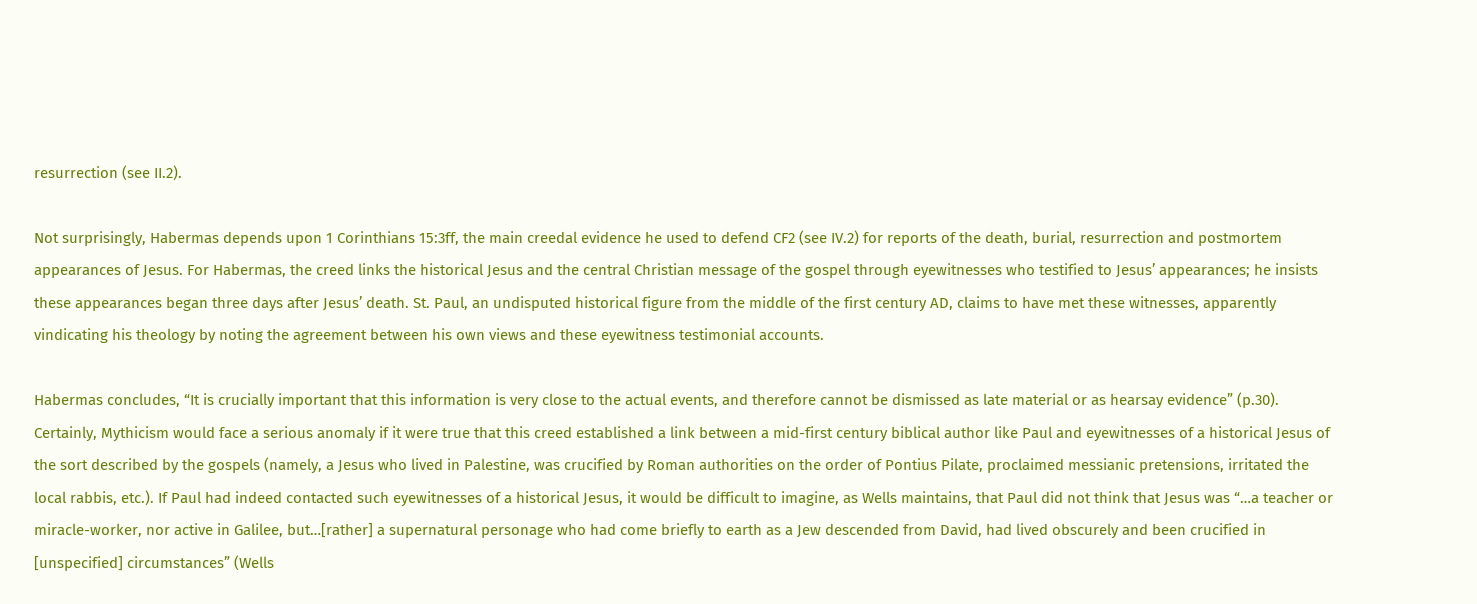resurrection (see II.2).

Not surprisingly, Habermas depends upon 1 Corinthians 15:3ff, the main creedal evidence he used to defend CF2 (see IV.2) for reports of the death, burial, resurrection and postmortem appearances of Jesus. For Habermas, the creed links the historical Jesus and the central Christian message of the gospel through eyewitnesses who testified to Jesus’ appearances; he insists these appearances began three days after Jesus’ death. St. Paul, an undisputed historical figure from the middle of the first century AD, claims to have met these witnesses, apparently vindicating his theology by noting the agreement between his own views and these eyewitness testimonial accounts.

Habermas concludes, “It is crucially important that this information is very close to the actual events, and therefore cannot be dismissed as late material or as hearsay evidence” (p.30). Certainly, Mythicism would face a serious anomaly if it were true that this creed established a link between a mid-first century biblical author like Paul and eyewitnesses of a historical Jesus of the sort described by the gospels (namely, a Jesus who lived in Palestine, was crucified by Roman authorities on the order of Pontius Pilate, proclaimed messianic pretensions, irritated the local rabbis, etc.). If Paul had indeed contacted such eyewitnesses of a historical Jesus, it would be difficult to imagine, as Wells maintains, that Paul did not think that Jesus was “…a teacher or miracle-worker, nor active in Galilee, but…[rather] a supernatural personage who had come briefly to earth as a Jew descended from David, had lived obscurely and been crucified in [unspecified] circumstances” (Wells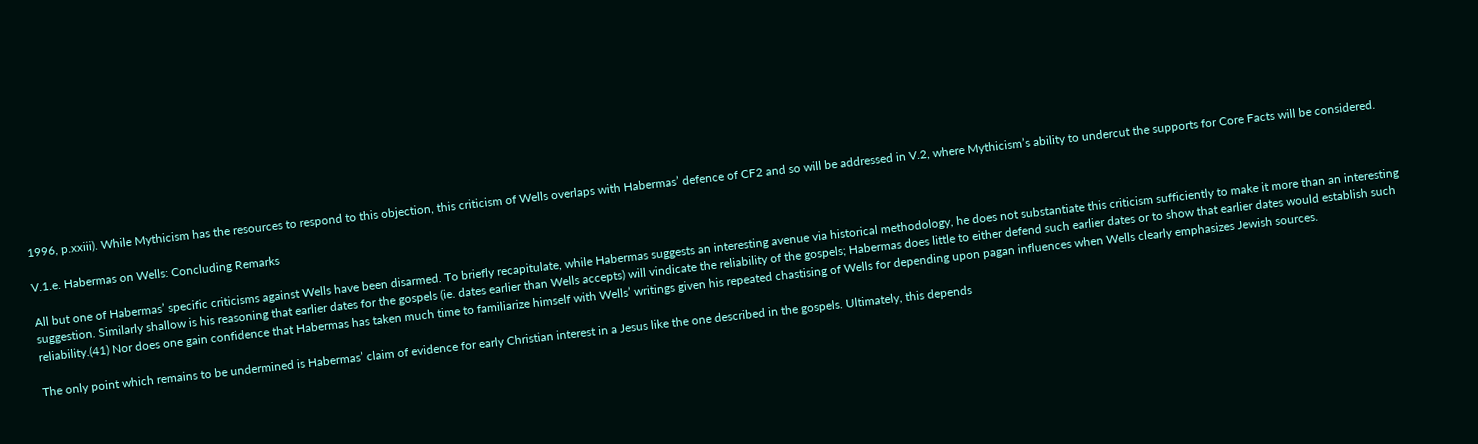1996, p.xxiii). While Mythicism has the resources to respond to this objection, this criticism of Wells overlaps with Habermas’ defence of CF2 and so will be addressed in V.2, where Mythicism’s ability to undercut the supports for Core Facts will be considered.

V.1.e. Habermas on Wells: Concluding Remarks

All but one of Habermas’ specific criticisms against Wells have been disarmed. To briefly recapitulate, while Habermas suggests an interesting avenue via historical methodology, he does not substantiate this criticism sufficiently to make it more than an interesting suggestion. Similarly shallow is his reasoning that earlier dates for the gospels (ie. dates earlier than Wells accepts) will vindicate the reliability of the gospels; Habermas does little to either defend such earlier dates or to show that earlier dates would establish such reliability.(41) Nor does one gain confidence that Habermas has taken much time to familiarize himself with Wells’ writings given his repeated chastising of Wells for depending upon pagan influences when Wells clearly emphasizes Jewish sources.

The only point which remains to be undermined is Habermas’ claim of evidence for early Christian interest in a Jesus like the one described in the gospels. Ultimately, this depends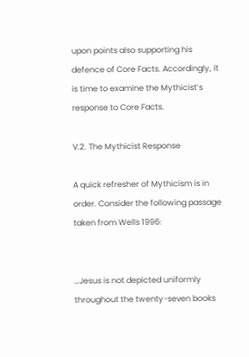upon points also supporting his defence of Core Facts. Accordingly, it is time to examine the Mythicist’s response to Core Facts.

V.2. The Mythicist Response

A quick refresher of Mythicism is in order. Consider the following passage taken from Wells 1996:


…Jesus is not depicted uniformly throughout the twenty-seven books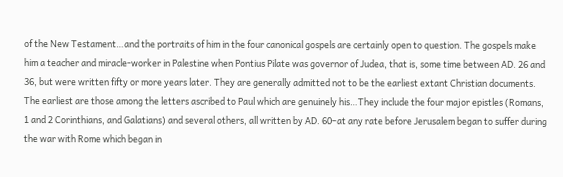of the New Testament…and the portraits of him in the four canonical gospels are certainly open to question. The gospels make him a teacher and miracle-worker in Palestine when Pontius Pilate was governor of Judea, that is, some time between AD. 26 and 36, but were written fifty or more years later. They are generally admitted not to be the earliest extant Christian documents. The earliest are those among the letters ascribed to Paul which are genuinely his…They include the four major epistles (Romans, 1 and 2 Corinthians, and Galatians) and several others, all written by AD. 60–at any rate before Jerusalem began to suffer during the war with Rome which began in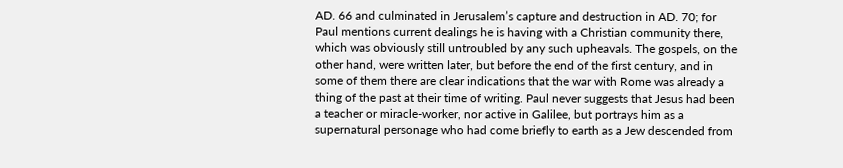AD. 66 and culminated in Jerusalem’s capture and destruction in AD. 70; for Paul mentions current dealings he is having with a Christian community there, which was obviously still untroubled by any such upheavals. The gospels, on the other hand, were written later, but before the end of the first century, and in some of them there are clear indications that the war with Rome was already a thing of the past at their time of writing. Paul never suggests that Jesus had been a teacher or miracle-worker, nor active in Galilee, but portrays him as a supernatural personage who had come briefly to earth as a Jew descended from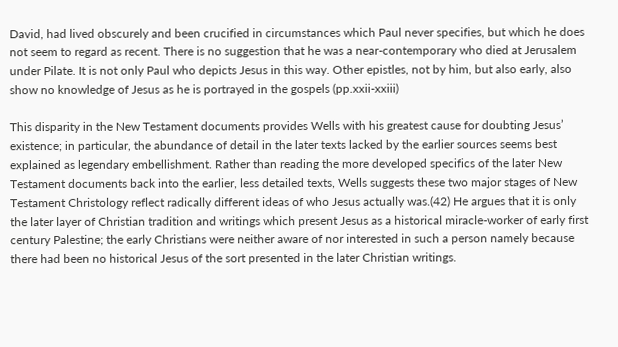David, had lived obscurely and been crucified in circumstances which Paul never specifies, but which he does not seem to regard as recent. There is no suggestion that he was a near-contemporary who died at Jerusalem under Pilate. It is not only Paul who depicts Jesus in this way. Other epistles, not by him, but also early, also show no knowledge of Jesus as he is portrayed in the gospels (pp.xxii-xxiii)

This disparity in the New Testament documents provides Wells with his greatest cause for doubting Jesus’ existence; in particular, the abundance of detail in the later texts lacked by the earlier sources seems best explained as legendary embellishment. Rather than reading the more developed specifics of the later New Testament documents back into the earlier, less detailed texts, Wells suggests these two major stages of New Testament Christology reflect radically different ideas of who Jesus actually was.(42) He argues that it is only the later layer of Christian tradition and writings which present Jesus as a historical miracle-worker of early first century Palestine; the early Christians were neither aware of nor interested in such a person namely because there had been no historical Jesus of the sort presented in the later Christian writings.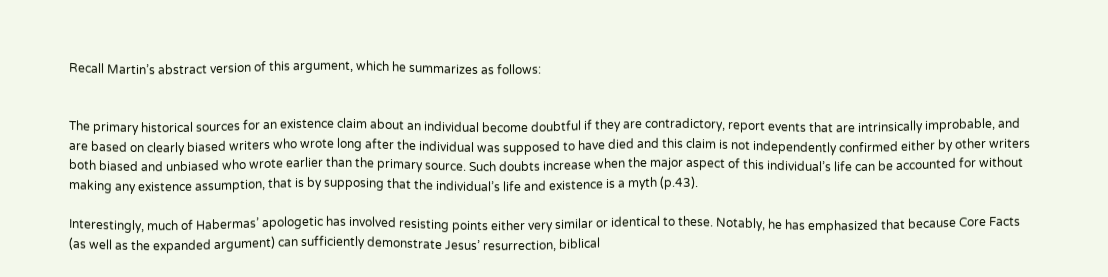Recall Martin’s abstract version of this argument, which he summarizes as follows:


The primary historical sources for an existence claim about an individual become doubtful if they are contradictory, report events that are intrinsically improbable, and are based on clearly biased writers who wrote long after the individual was supposed to have died and this claim is not independently confirmed either by other writers both biased and unbiased who wrote earlier than the primary source. Such doubts increase when the major aspect of this individual’s life can be accounted for without making any existence assumption, that is by supposing that the individual’s life and existence is a myth (p.43).

Interestingly, much of Habermas’ apologetic has involved resisting points either very similar or identical to these. Notably, he has emphasized that because Core Facts (as well as the expanded argument) can sufficiently demonstrate Jesus’ resurrection, biblical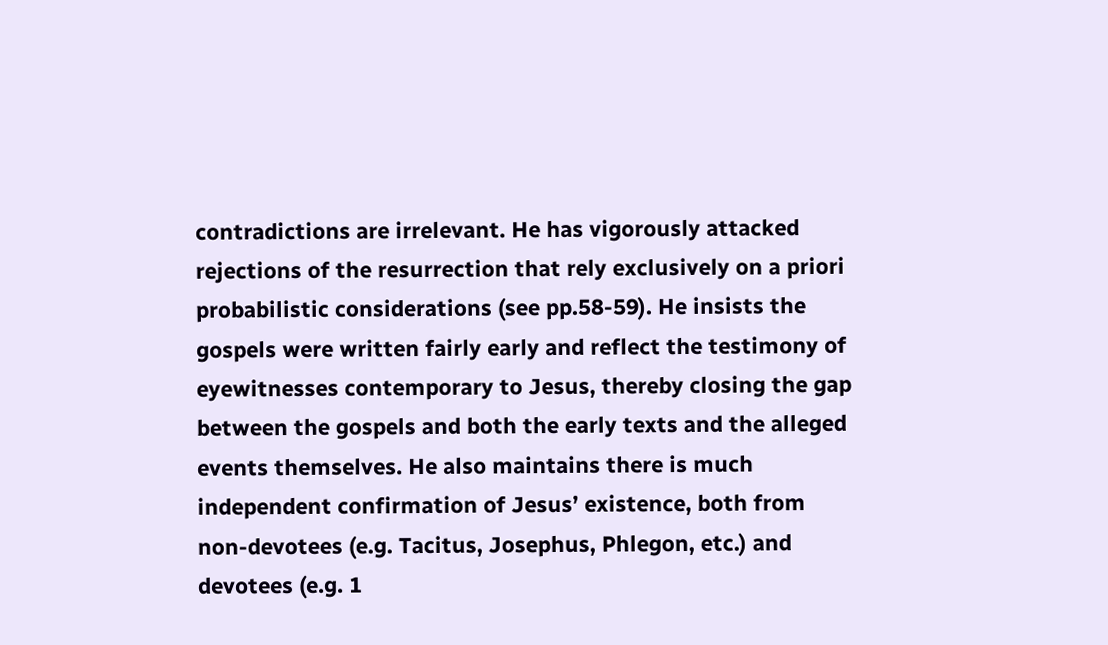contradictions are irrelevant. He has vigorously attacked rejections of the resurrection that rely exclusively on a priori probabilistic considerations (see pp.58-59). He insists the gospels were written fairly early and reflect the testimony of eyewitnesses contemporary to Jesus, thereby closing the gap between the gospels and both the early texts and the alleged events themselves. He also maintains there is much independent confirmation of Jesus’ existence, both from non-devotees (e.g. Tacitus, Josephus, Phlegon, etc.) and devotees (e.g. 1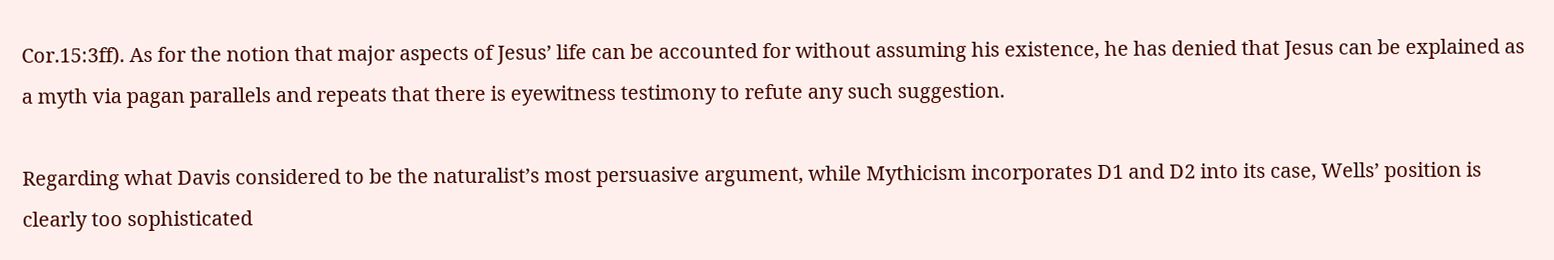Cor.15:3ff). As for the notion that major aspects of Jesus’ life can be accounted for without assuming his existence, he has denied that Jesus can be explained as a myth via pagan parallels and repeats that there is eyewitness testimony to refute any such suggestion.

Regarding what Davis considered to be the naturalist’s most persuasive argument, while Mythicism incorporates D1 and D2 into its case, Wells’ position is clearly too sophisticated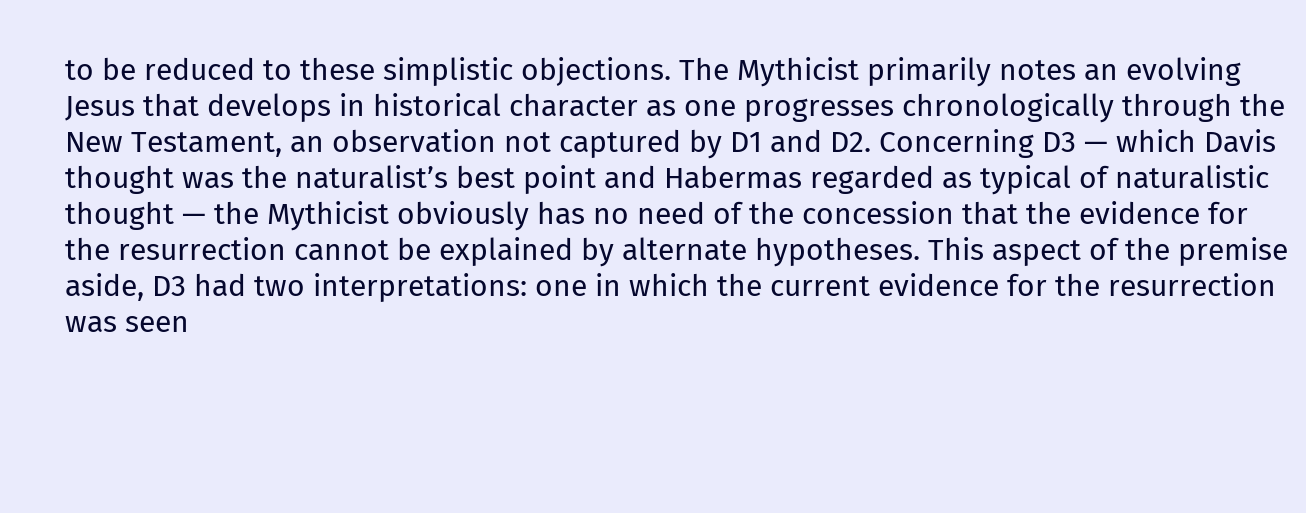to be reduced to these simplistic objections. The Mythicist primarily notes an evolving Jesus that develops in historical character as one progresses chronologically through the New Testament, an observation not captured by D1 and D2. Concerning D3 — which Davis thought was the naturalist’s best point and Habermas regarded as typical of naturalistic thought — the Mythicist obviously has no need of the concession that the evidence for the resurrection cannot be explained by alternate hypotheses. This aspect of the premise aside, D3 had two interpretations: one in which the current evidence for the resurrection was seen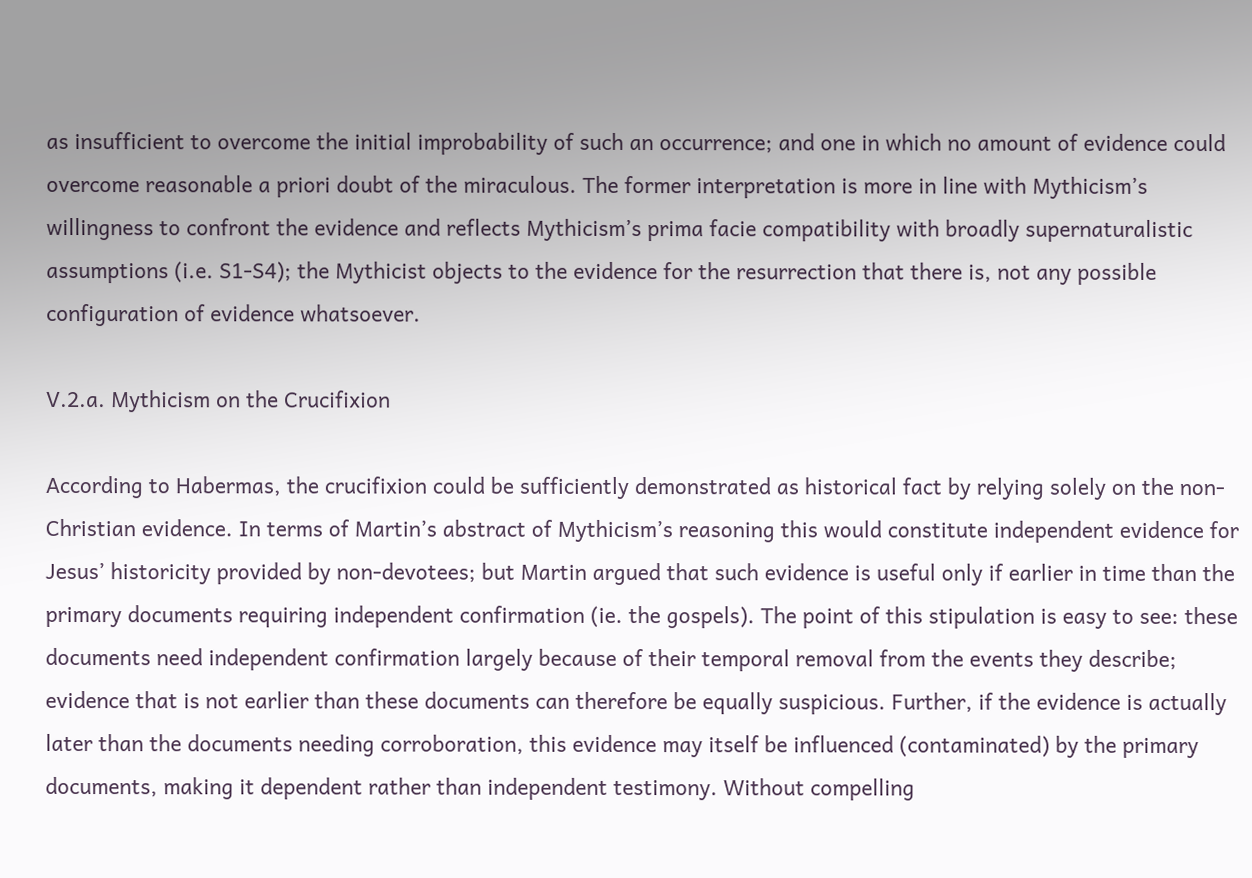as insufficient to overcome the initial improbability of such an occurrence; and one in which no amount of evidence could overcome reasonable a priori doubt of the miraculous. The former interpretation is more in line with Mythicism’s willingness to confront the evidence and reflects Mythicism’s prima facie compatibility with broadly supernaturalistic assumptions (i.e. S1-S4); the Mythicist objects to the evidence for the resurrection that there is, not any possible configuration of evidence whatsoever.

V.2.a. Mythicism on the Crucifixion

According to Habermas, the crucifixion could be sufficiently demonstrated as historical fact by relying solely on the non-Christian evidence. In terms of Martin’s abstract of Mythicism’s reasoning this would constitute independent evidence for Jesus’ historicity provided by non-devotees; but Martin argued that such evidence is useful only if earlier in time than the primary documents requiring independent confirmation (ie. the gospels). The point of this stipulation is easy to see: these documents need independent confirmation largely because of their temporal removal from the events they describe; evidence that is not earlier than these documents can therefore be equally suspicious. Further, if the evidence is actually later than the documents needing corroboration, this evidence may itself be influenced (contaminated) by the primary documents, making it dependent rather than independent testimony. Without compelling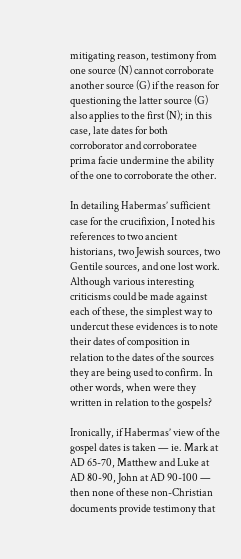mitigating reason, testimony from one source (N) cannot corroborate another source (G) if the reason for questioning the latter source (G) also applies to the first (N); in this case, late dates for both corroborator and corroboratee prima facie undermine the ability of the one to corroborate the other.

In detailing Habermas’ sufficient case for the crucifixion, I noted his references to two ancient historians, two Jewish sources, two Gentile sources, and one lost work. Although various interesting criticisms could be made against each of these, the simplest way to undercut these evidences is to note their dates of composition in relation to the dates of the sources they are being used to confirm. In other words, when were they written in relation to the gospels?

Ironically, if Habermas’ view of the gospel dates is taken — ie. Mark at AD 65-70, Matthew and Luke at AD 80-90, John at AD 90-100 — then none of these non-Christian documents provide testimony that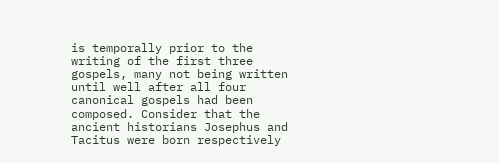is temporally prior to the writing of the first three gospels, many not being written until well after all four canonical gospels had been composed. Consider that the ancient historians Josephus and Tacitus were born respectively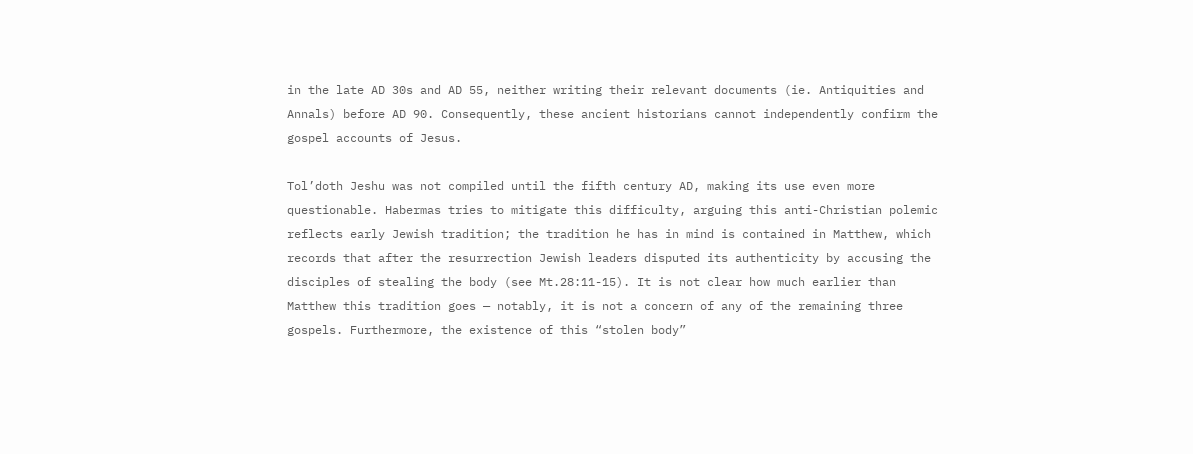in the late AD 30s and AD 55, neither writing their relevant documents (ie. Antiquities and Annals) before AD 90. Consequently, these ancient historians cannot independently confirm the gospel accounts of Jesus.

Tol’doth Jeshu was not compiled until the fifth century AD, making its use even more questionable. Habermas tries to mitigate this difficulty, arguing this anti-Christian polemic reflects early Jewish tradition; the tradition he has in mind is contained in Matthew, which records that after the resurrection Jewish leaders disputed its authenticity by accusing the disciples of stealing the body (see Mt.28:11-15). It is not clear how much earlier than Matthew this tradition goes — notably, it is not a concern of any of the remaining three gospels. Furthermore, the existence of this “stolen body”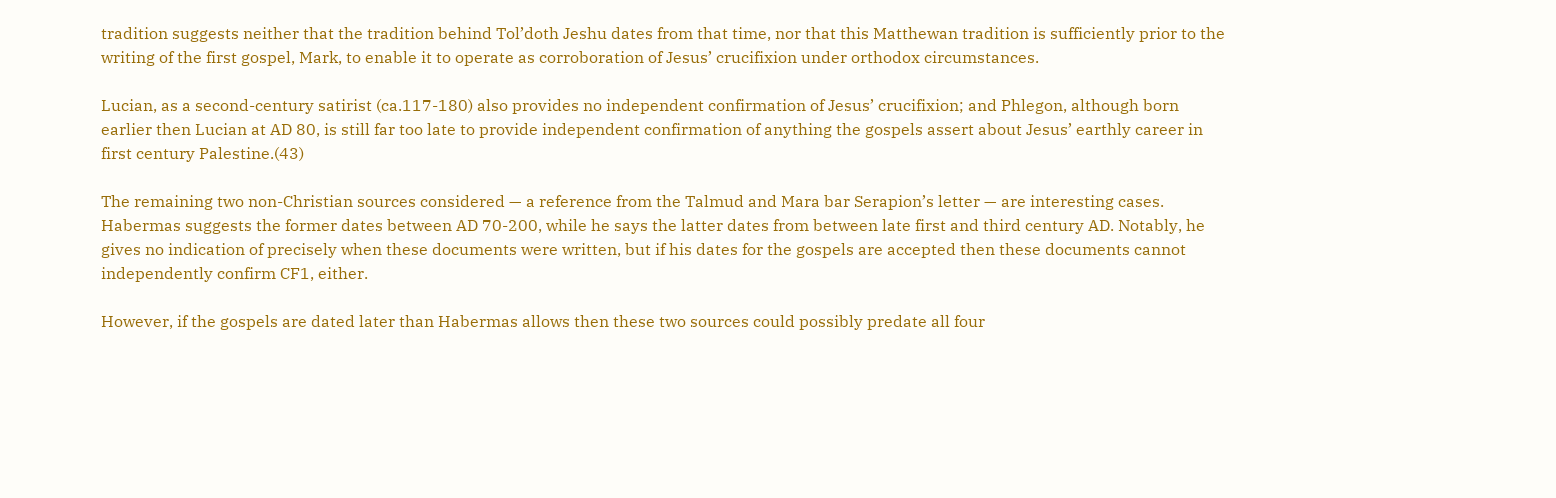tradition suggests neither that the tradition behind Tol’doth Jeshu dates from that time, nor that this Matthewan tradition is sufficiently prior to the writing of the first gospel, Mark, to enable it to operate as corroboration of Jesus’ crucifixion under orthodox circumstances.

Lucian, as a second-century satirist (ca.117-180) also provides no independent confirmation of Jesus’ crucifixion; and Phlegon, although born earlier then Lucian at AD 80, is still far too late to provide independent confirmation of anything the gospels assert about Jesus’ earthly career in first century Palestine.(43)

The remaining two non-Christian sources considered — a reference from the Talmud and Mara bar Serapion’s letter — are interesting cases. Habermas suggests the former dates between AD 70-200, while he says the latter dates from between late first and third century AD. Notably, he gives no indication of precisely when these documents were written, but if his dates for the gospels are accepted then these documents cannot independently confirm CF1, either.

However, if the gospels are dated later than Habermas allows then these two sources could possibly predate all four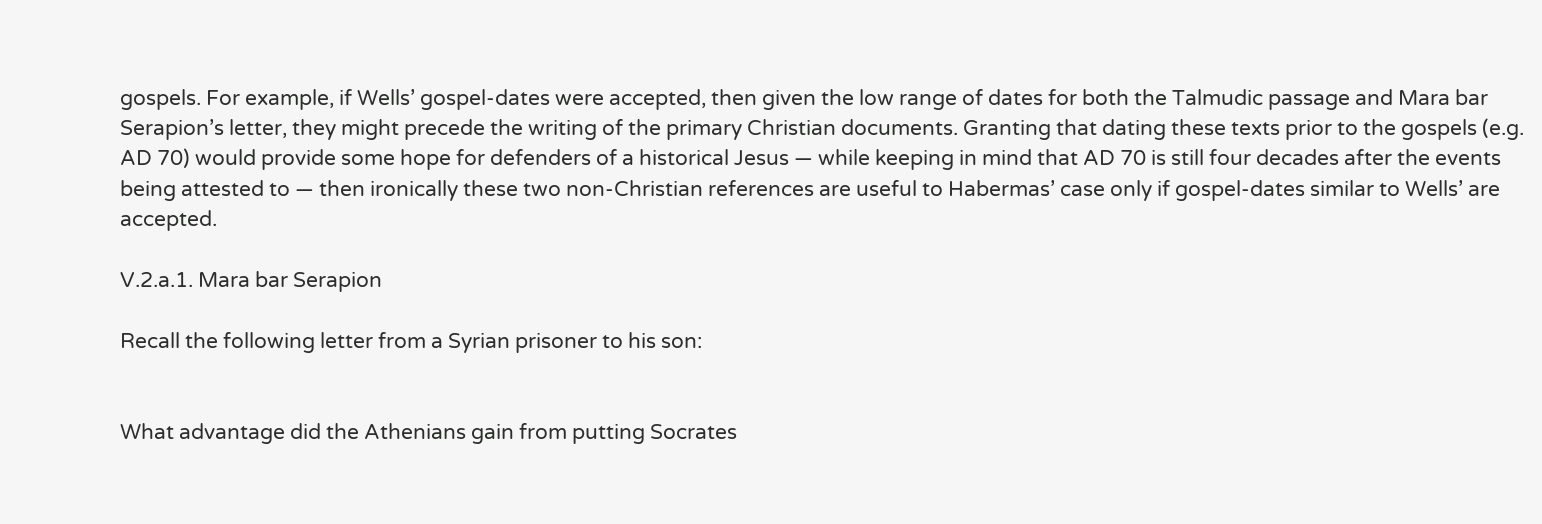gospels. For example, if Wells’ gospel-dates were accepted, then given the low range of dates for both the Talmudic passage and Mara bar Serapion’s letter, they might precede the writing of the primary Christian documents. Granting that dating these texts prior to the gospels (e.g. AD 70) would provide some hope for defenders of a historical Jesus — while keeping in mind that AD 70 is still four decades after the events being attested to — then ironically these two non-Christian references are useful to Habermas’ case only if gospel-dates similar to Wells’ are accepted.

V.2.a.1. Mara bar Serapion

Recall the following letter from a Syrian prisoner to his son:


What advantage did the Athenians gain from putting Socrates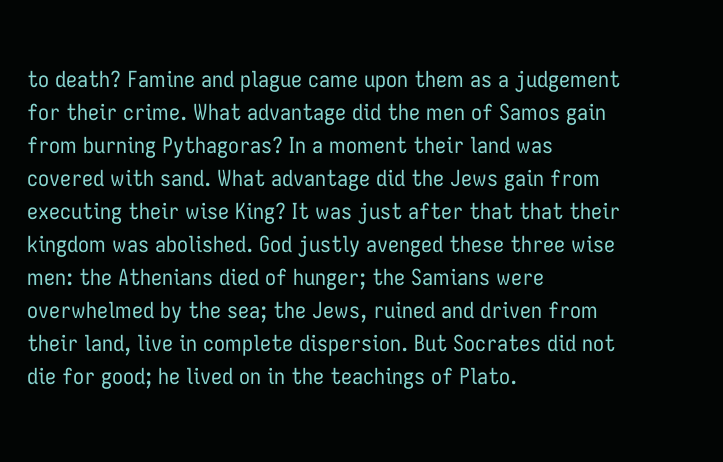to death? Famine and plague came upon them as a judgement for their crime. What advantage did the men of Samos gain from burning Pythagoras? In a moment their land was covered with sand. What advantage did the Jews gain from executing their wise King? It was just after that that their kingdom was abolished. God justly avenged these three wise men: the Athenians died of hunger; the Samians were overwhelmed by the sea; the Jews, ruined and driven from their land, live in complete dispersion. But Socrates did not die for good; he lived on in the teachings of Plato.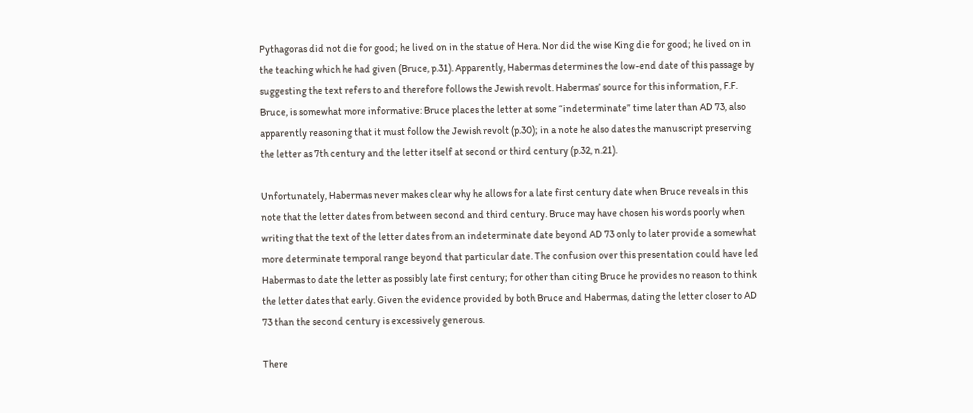Pythagoras did not die for good; he lived on in the statue of Hera. Nor did the wise King die for good; he lived on in the teaching which he had given (Bruce, p.31). Apparently, Habermas determines the low-end date of this passage by suggesting the text refers to and therefore follows the Jewish revolt. Habermas’ source for this information, F.F. Bruce, is somewhat more informative: Bruce places the letter at some “indeterminate” time later than AD 73, also apparently reasoning that it must follow the Jewish revolt (p.30); in a note he also dates the manuscript preserving the letter as 7th century and the letter itself at second or third century (p.32, n.21).

Unfortunately, Habermas never makes clear why he allows for a late first century date when Bruce reveals in this note that the letter dates from between second and third century. Bruce may have chosen his words poorly when writing that the text of the letter dates from an indeterminate date beyond AD 73 only to later provide a somewhat more determinate temporal range beyond that particular date. The confusion over this presentation could have led Habermas to date the letter as possibly late first century; for other than citing Bruce he provides no reason to think the letter dates that early. Given the evidence provided by both Bruce and Habermas, dating the letter closer to AD 73 than the second century is excessively generous.

There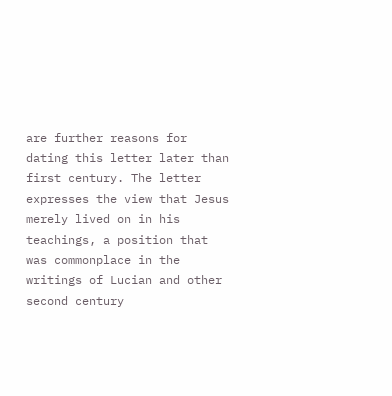are further reasons for dating this letter later than first century. The letter expresses the view that Jesus merely lived on in his teachings, a position that was commonplace in the writings of Lucian and other second century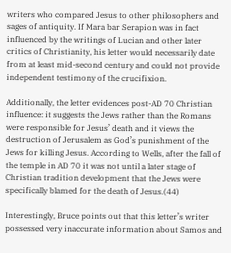writers who compared Jesus to other philosophers and sages of antiquity. If Mara bar Serapion was in fact influenced by the writings of Lucian and other later critics of Christianity, his letter would necessarily date from at least mid-second century and could not provide independent testimony of the crucifixion.

Additionally, the letter evidences post-AD 70 Christian influence: it suggests the Jews rather than the Romans were responsible for Jesus’ death and it views the destruction of Jerusalem as God’s punishment of the Jews for killing Jesus. According to Wells, after the fall of the temple in AD 70 it was not until a later stage of Christian tradition development that the Jews were specifically blamed for the death of Jesus.(44)

Interestingly, Bruce points out that this letter’s writer possessed very inaccurate information about Samos and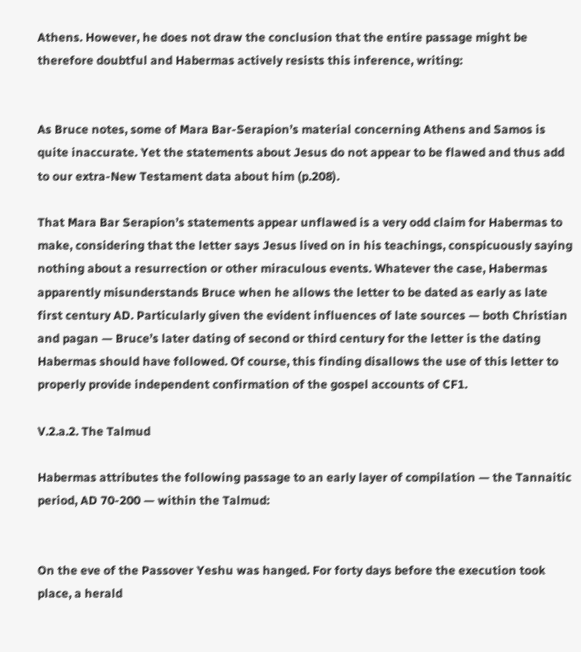Athens. However, he does not draw the conclusion that the entire passage might be therefore doubtful and Habermas actively resists this inference, writing:


As Bruce notes, some of Mara Bar-Serapion’s material concerning Athens and Samos is quite inaccurate. Yet the statements about Jesus do not appear to be flawed and thus add to our extra-New Testament data about him (p.208).

That Mara Bar Serapion’s statements appear unflawed is a very odd claim for Habermas to make, considering that the letter says Jesus lived on in his teachings, conspicuously saying nothing about a resurrection or other miraculous events. Whatever the case, Habermas apparently misunderstands Bruce when he allows the letter to be dated as early as late first century AD. Particularly given the evident influences of late sources — both Christian and pagan — Bruce’s later dating of second or third century for the letter is the dating Habermas should have followed. Of course, this finding disallows the use of this letter to properly provide independent confirmation of the gospel accounts of CF1.

V.2.a.2. The Talmud

Habermas attributes the following passage to an early layer of compilation — the Tannaitic period, AD 70-200 — within the Talmud:


On the eve of the Passover Yeshu was hanged. For forty days before the execution took place, a herald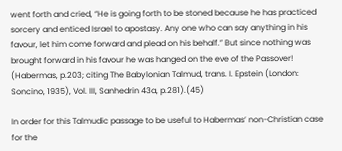went forth and cried, “He is going forth to be stoned because he has practiced sorcery and enticed Israel to apostasy. Any one who can say anything in his favour, let him come forward and plead on his behalf.” But since nothing was brought forward in his favour he was hanged on the eve of the Passover! (Habermas, p.203; citing The Babylonian Talmud, trans. I. Epstein (London: Soncino, 1935), Vol. III, Sanhedrin 43a, p.281).(45)

In order for this Talmudic passage to be useful to Habermas’ non-Christian case for the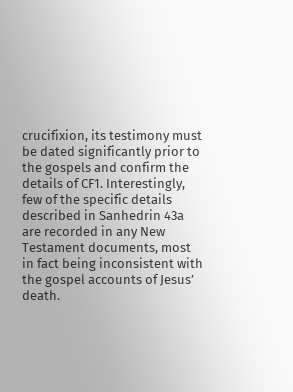crucifixion, its testimony must be dated significantly prior to the gospels and confirm the details of CF1. Interestingly, few of the specific details described in Sanhedrin 43a are recorded in any New Testament documents, most in fact being inconsistent with the gospel accounts of Jesus’ death.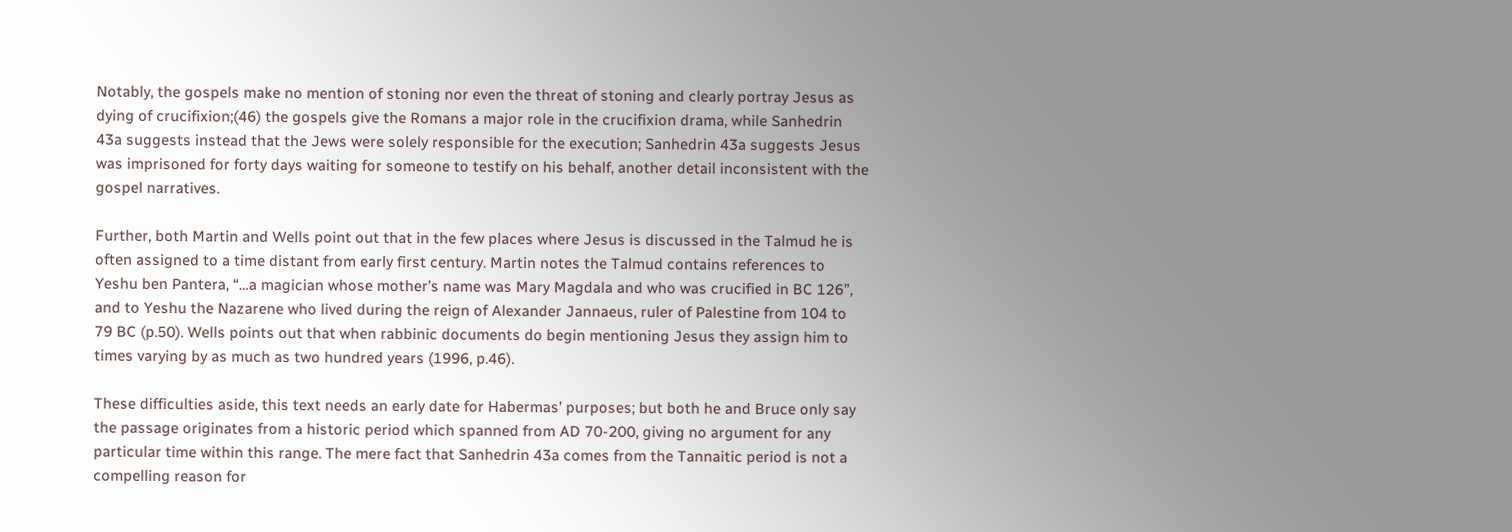Notably, the gospels make no mention of stoning nor even the threat of stoning and clearly portray Jesus as dying of crucifixion;(46) the gospels give the Romans a major role in the crucifixion drama, while Sanhedrin 43a suggests instead that the Jews were solely responsible for the execution; Sanhedrin 43a suggests Jesus was imprisoned for forty days waiting for someone to testify on his behalf, another detail inconsistent with the gospel narratives.

Further, both Martin and Wells point out that in the few places where Jesus is discussed in the Talmud he is often assigned to a time distant from early first century. Martin notes the Talmud contains references to Yeshu ben Pantera, “…a magician whose mother’s name was Mary Magdala and who was crucified in BC 126”, and to Yeshu the Nazarene who lived during the reign of Alexander Jannaeus, ruler of Palestine from 104 to 79 BC (p.50). Wells points out that when rabbinic documents do begin mentioning Jesus they assign him to times varying by as much as two hundred years (1996, p.46).

These difficulties aside, this text needs an early date for Habermas’ purposes; but both he and Bruce only say the passage originates from a historic period which spanned from AD 70-200, giving no argument for any particular time within this range. The mere fact that Sanhedrin 43a comes from the Tannaitic period is not a compelling reason for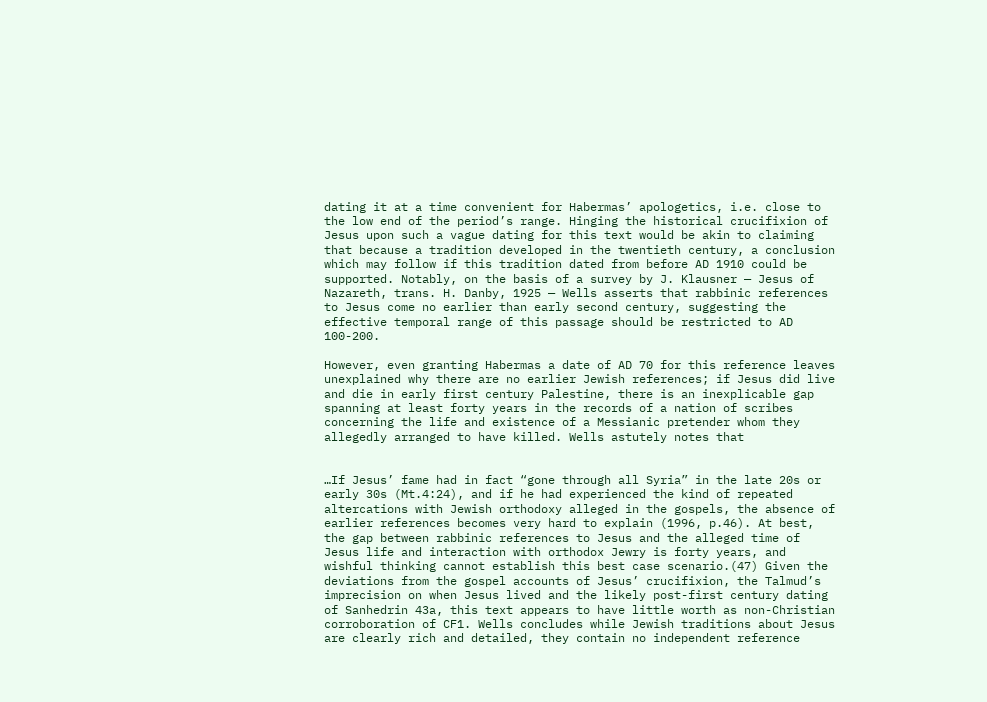dating it at a time convenient for Habermas’ apologetics, i.e. close to the low end of the period’s range. Hinging the historical crucifixion of Jesus upon such a vague dating for this text would be akin to claiming that because a tradition developed in the twentieth century, a conclusion which may follow if this tradition dated from before AD 1910 could be supported. Notably, on the basis of a survey by J. Klausner — Jesus of Nazareth, trans. H. Danby, 1925 — Wells asserts that rabbinic references to Jesus come no earlier than early second century, suggesting the effective temporal range of this passage should be restricted to AD 100-200.

However, even granting Habermas a date of AD 70 for this reference leaves unexplained why there are no earlier Jewish references; if Jesus did live and die in early first century Palestine, there is an inexplicable gap spanning at least forty years in the records of a nation of scribes concerning the life and existence of a Messianic pretender whom they allegedly arranged to have killed. Wells astutely notes that


…If Jesus’ fame had in fact “gone through all Syria” in the late 20s or early 30s (Mt.4:24), and if he had experienced the kind of repeated altercations with Jewish orthodoxy alleged in the gospels, the absence of earlier references becomes very hard to explain (1996, p.46). At best, the gap between rabbinic references to Jesus and the alleged time of Jesus life and interaction with orthodox Jewry is forty years, and wishful thinking cannot establish this best case scenario.(47) Given the deviations from the gospel accounts of Jesus’ crucifixion, the Talmud’s imprecision on when Jesus lived and the likely post-first century dating of Sanhedrin 43a, this text appears to have little worth as non-Christian corroboration of CF1. Wells concludes while Jewish traditions about Jesus are clearly rich and detailed, they contain no independent reference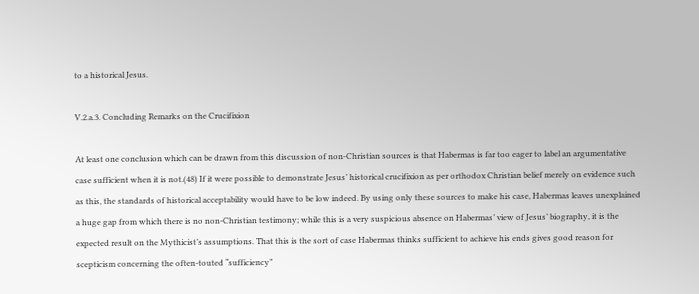to a historical Jesus.

V.2.a.3. Concluding Remarks on the Crucifixion

At least one conclusion which can be drawn from this discussion of non-Christian sources is that Habermas is far too eager to label an argumentative case sufficient when it is not.(48) If it were possible to demonstrate Jesus’ historical crucifixion as per orthodox Christian belief merely on evidence such as this, the standards of historical acceptability would have to be low indeed. By using only these sources to make his case, Habermas leaves unexplained a huge gap from which there is no non-Christian testimony; while this is a very suspicious absence on Habermas’ view of Jesus’ biography, it is the expected result on the Mythicist’s assumptions. That this is the sort of case Habermas thinks sufficient to achieve his ends gives good reason for scepticism concerning the often-touted “sufficiency”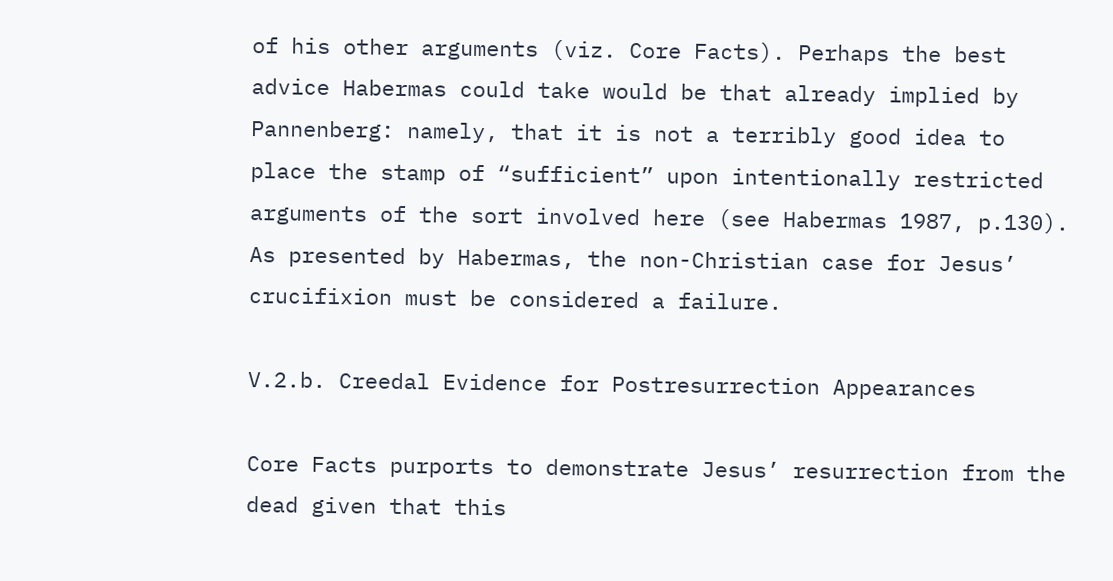of his other arguments (viz. Core Facts). Perhaps the best advice Habermas could take would be that already implied by Pannenberg: namely, that it is not a terribly good idea to place the stamp of “sufficient” upon intentionally restricted arguments of the sort involved here (see Habermas 1987, p.130). As presented by Habermas, the non-Christian case for Jesus’ crucifixion must be considered a failure.

V.2.b. Creedal Evidence for Postresurrection Appearances

Core Facts purports to demonstrate Jesus’ resurrection from the dead given that this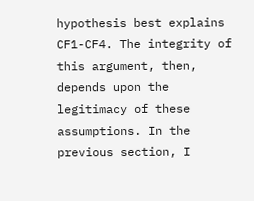hypothesis best explains CF1-CF4. The integrity of this argument, then, depends upon the legitimacy of these assumptions. In the previous section, I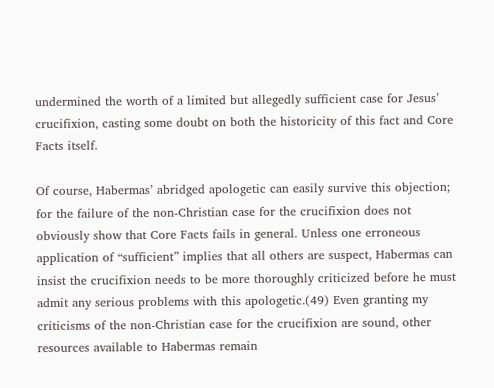undermined the worth of a limited but allegedly sufficient case for Jesus’ crucifixion, casting some doubt on both the historicity of this fact and Core Facts itself.

Of course, Habermas’ abridged apologetic can easily survive this objection; for the failure of the non-Christian case for the crucifixion does not obviously show that Core Facts fails in general. Unless one erroneous application of “sufficient” implies that all others are suspect, Habermas can insist the crucifixion needs to be more thoroughly criticized before he must admit any serious problems with this apologetic.(49) Even granting my criticisms of the non-Christian case for the crucifixion are sound, other resources available to Habermas remain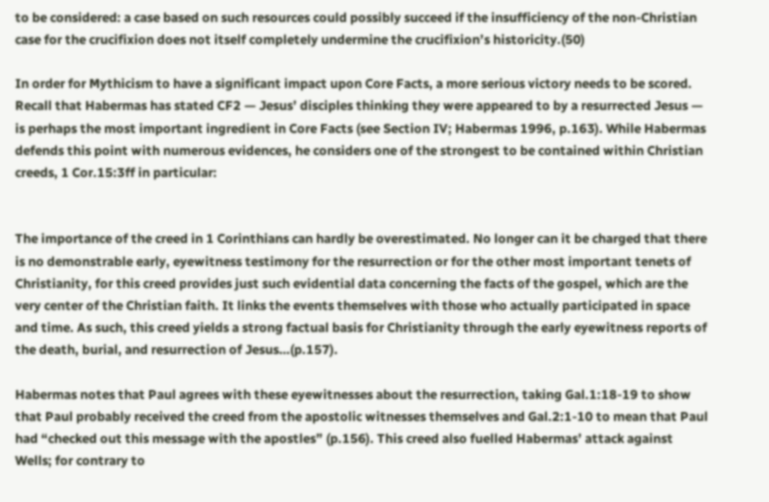to be considered: a case based on such resources could possibly succeed if the insufficiency of the non-Christian case for the crucifixion does not itself completely undermine the crucifixion’s historicity.(50)

In order for Mythicism to have a significant impact upon Core Facts, a more serious victory needs to be scored. Recall that Habermas has stated CF2 — Jesus’ disciples thinking they were appeared to by a resurrected Jesus — is perhaps the most important ingredient in Core Facts (see Section IV; Habermas 1996, p.163). While Habermas defends this point with numerous evidences, he considers one of the strongest to be contained within Christian creeds, 1 Cor.15:3ff in particular:


The importance of the creed in 1 Corinthians can hardly be overestimated. No longer can it be charged that there is no demonstrable early, eyewitness testimony for the resurrection or for the other most important tenets of Christianity, for this creed provides just such evidential data concerning the facts of the gospel, which are the very center of the Christian faith. It links the events themselves with those who actually participated in space and time. As such, this creed yields a strong factual basis for Christianity through the early eyewitness reports of the death, burial, and resurrection of Jesus…(p.157).

Habermas notes that Paul agrees with these eyewitnesses about the resurrection, taking Gal.1:18-19 to show that Paul probably received the creed from the apostolic witnesses themselves and Gal.2:1-10 to mean that Paul had “checked out this message with the apostles” (p.156). This creed also fuelled Habermas’ attack against Wells; for contrary to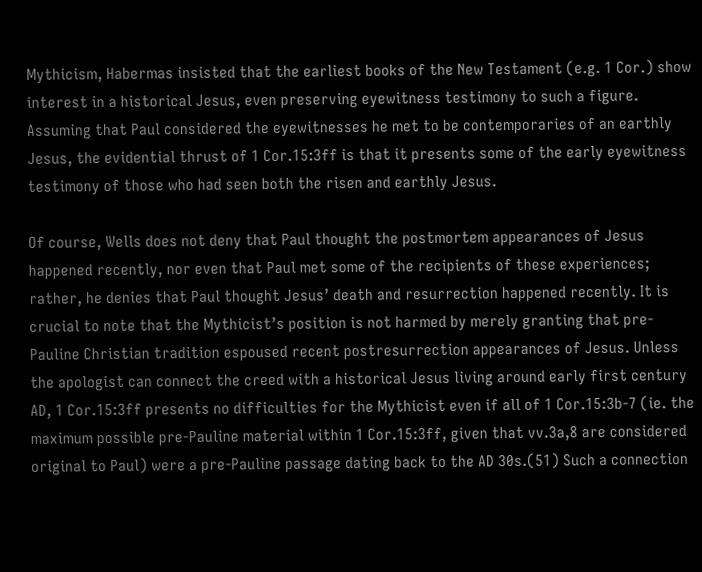Mythicism, Habermas insisted that the earliest books of the New Testament (e.g. 1 Cor.) show interest in a historical Jesus, even preserving eyewitness testimony to such a figure. Assuming that Paul considered the eyewitnesses he met to be contemporaries of an earthly Jesus, the evidential thrust of 1 Cor.15:3ff is that it presents some of the early eyewitness testimony of those who had seen both the risen and earthly Jesus.

Of course, Wells does not deny that Paul thought the postmortem appearances of Jesus happened recently, nor even that Paul met some of the recipients of these experiences; rather, he denies that Paul thought Jesus’ death and resurrection happened recently. It is crucial to note that the Mythicist’s position is not harmed by merely granting that pre-Pauline Christian tradition espoused recent postresurrection appearances of Jesus. Unless the apologist can connect the creed with a historical Jesus living around early first century AD, 1 Cor.15:3ff presents no difficulties for the Mythicist even if all of 1 Cor.15:3b-7 (ie. the maximum possible pre-Pauline material within 1 Cor.15:3ff, given that vv.3a,8 are considered original to Paul) were a pre-Pauline passage dating back to the AD 30s.(51) Such a connection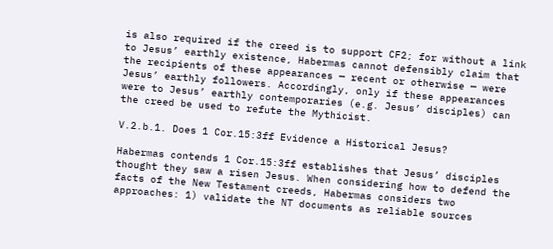is also required if the creed is to support CF2; for without a link to Jesus’ earthly existence, Habermas cannot defensibly claim that the recipients of these appearances — recent or otherwise — were Jesus’ earthly followers. Accordingly, only if these appearances were to Jesus’ earthly contemporaries (e.g. Jesus’ disciples) can the creed be used to refute the Mythicist.

V.2.b.1. Does 1 Cor.15:3ff Evidence a Historical Jesus?

Habermas contends 1 Cor.15:3ff establishes that Jesus’ disciples thought they saw a risen Jesus. When considering how to defend the facts of the New Testament creeds, Habermas considers two approaches: 1) validate the NT documents as reliable sources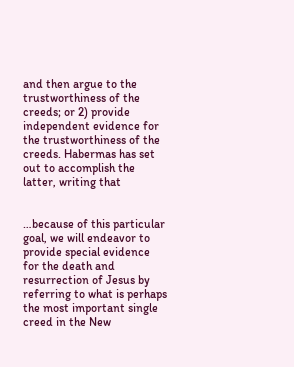and then argue to the trustworthiness of the creeds; or 2) provide independent evidence for the trustworthiness of the creeds. Habermas has set out to accomplish the latter, writing that


…because of this particular goal, we will endeavor to provide special evidence for the death and resurrection of Jesus by referring to what is perhaps the most important single creed in the New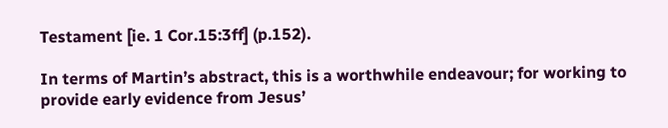Testament [ie. 1 Cor.15:3ff] (p.152).

In terms of Martin’s abstract, this is a worthwhile endeavour; for working to provide early evidence from Jesus’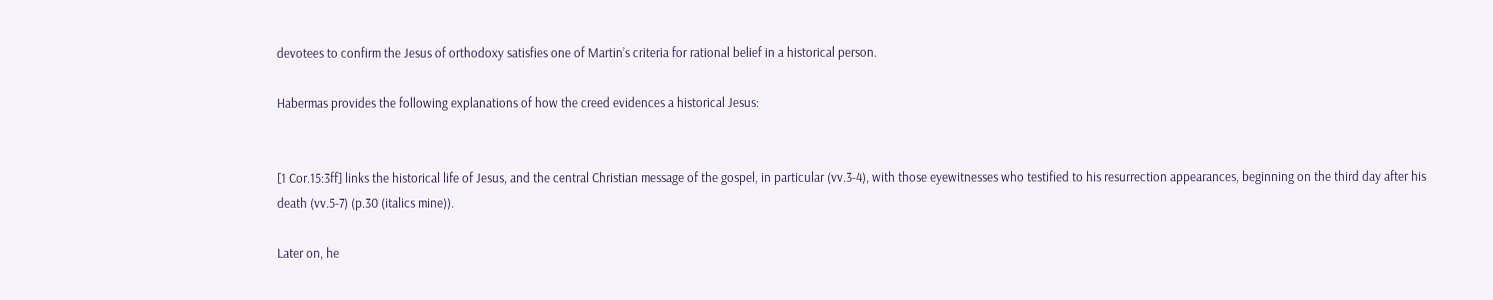devotees to confirm the Jesus of orthodoxy satisfies one of Martin’s criteria for rational belief in a historical person.

Habermas provides the following explanations of how the creed evidences a historical Jesus:


[1 Cor.15:3ff] links the historical life of Jesus, and the central Christian message of the gospel, in particular (vv.3-4), with those eyewitnesses who testified to his resurrection appearances, beginning on the third day after his death (vv.5-7) (p.30 (italics mine)).

Later on, he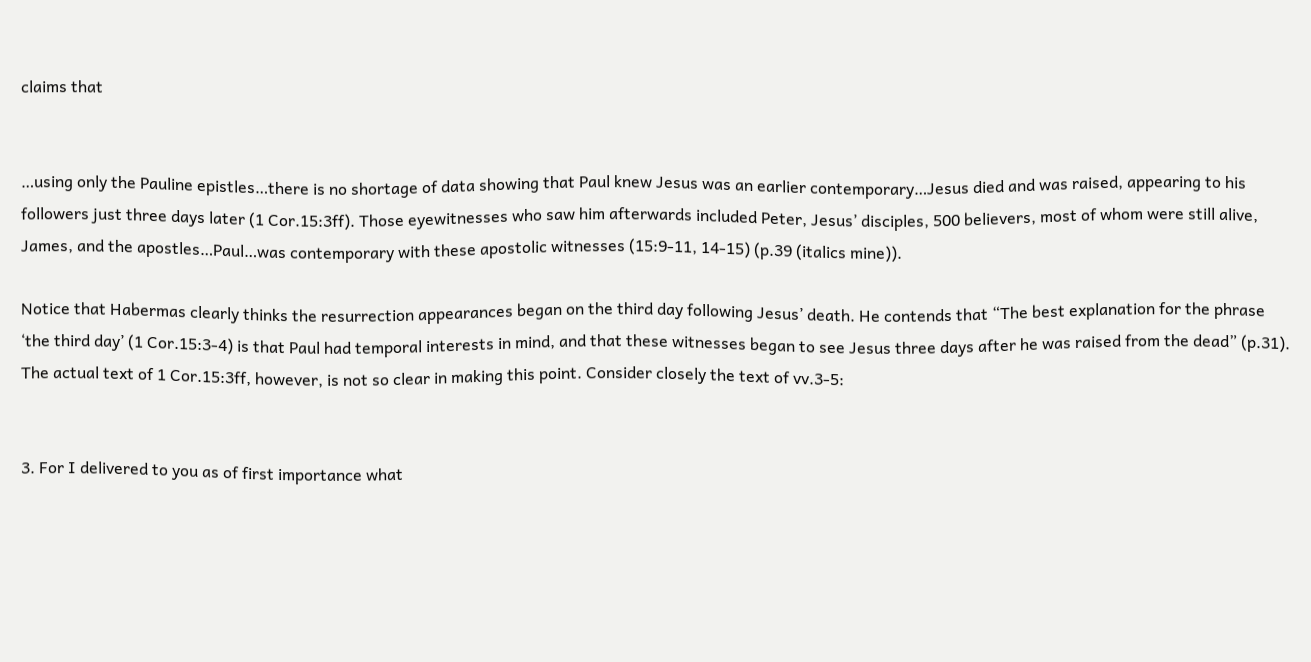claims that


…using only the Pauline epistles…there is no shortage of data showing that Paul knew Jesus was an earlier contemporary…Jesus died and was raised, appearing to his followers just three days later (1 Cor.15:3ff). Those eyewitnesses who saw him afterwards included Peter, Jesus’ disciples, 500 believers, most of whom were still alive, James, and the apostles…Paul…was contemporary with these apostolic witnesses (15:9-11, 14-15) (p.39 (italics mine)).

Notice that Habermas clearly thinks the resurrection appearances began on the third day following Jesus’ death. He contends that “The best explanation for the phrase ‘the third day’ (1 Cor.15:3-4) is that Paul had temporal interests in mind, and that these witnesses began to see Jesus three days after he was raised from the dead” (p.31). The actual text of 1 Cor.15:3ff, however, is not so clear in making this point. Consider closely the text of vv.3-5:


3. For I delivered to you as of first importance what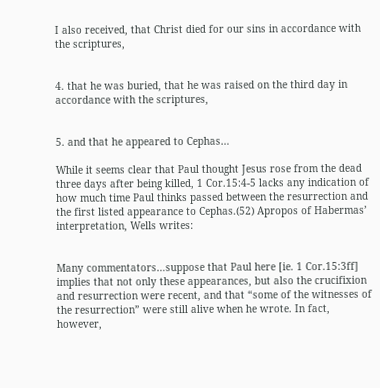I also received, that Christ died for our sins in accordance with the scriptures,


4. that he was buried, that he was raised on the third day in accordance with the scriptures,


5. and that he appeared to Cephas…

While it seems clear that Paul thought Jesus rose from the dead three days after being killed, 1 Cor.15:4-5 lacks any indication of how much time Paul thinks passed between the resurrection and the first listed appearance to Cephas.(52) Apropos of Habermas’ interpretation, Wells writes:


Many commentators…suppose that Paul here [ie. 1 Cor.15:3ff] implies that not only these appearances, but also the crucifixion and resurrection were recent, and that “some of the witnesses of the resurrection” were still alive when he wrote. In fact, however,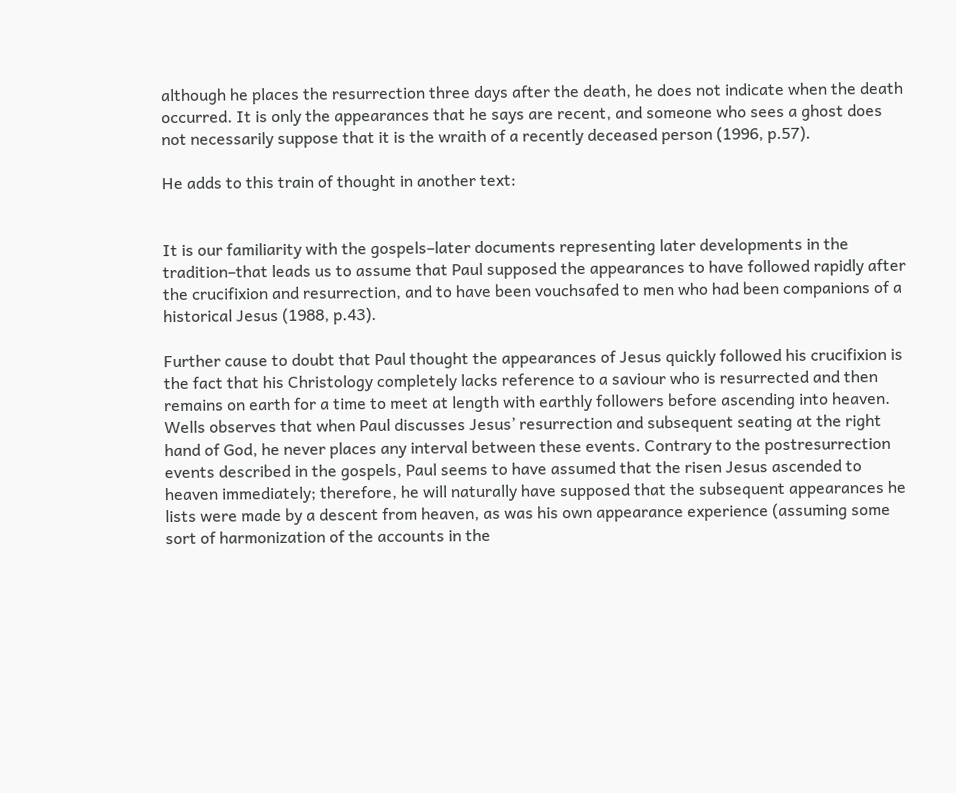although he places the resurrection three days after the death, he does not indicate when the death occurred. It is only the appearances that he says are recent, and someone who sees a ghost does not necessarily suppose that it is the wraith of a recently deceased person (1996, p.57).

He adds to this train of thought in another text:


It is our familiarity with the gospels–later documents representing later developments in the tradition–that leads us to assume that Paul supposed the appearances to have followed rapidly after the crucifixion and resurrection, and to have been vouchsafed to men who had been companions of a historical Jesus (1988, p.43).

Further cause to doubt that Paul thought the appearances of Jesus quickly followed his crucifixion is the fact that his Christology completely lacks reference to a saviour who is resurrected and then remains on earth for a time to meet at length with earthly followers before ascending into heaven. Wells observes that when Paul discusses Jesus’ resurrection and subsequent seating at the right hand of God, he never places any interval between these events. Contrary to the postresurrection events described in the gospels, Paul seems to have assumed that the risen Jesus ascended to heaven immediately; therefore, he will naturally have supposed that the subsequent appearances he lists were made by a descent from heaven, as was his own appearance experience (assuming some sort of harmonization of the accounts in the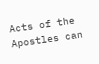Acts of the Apostles can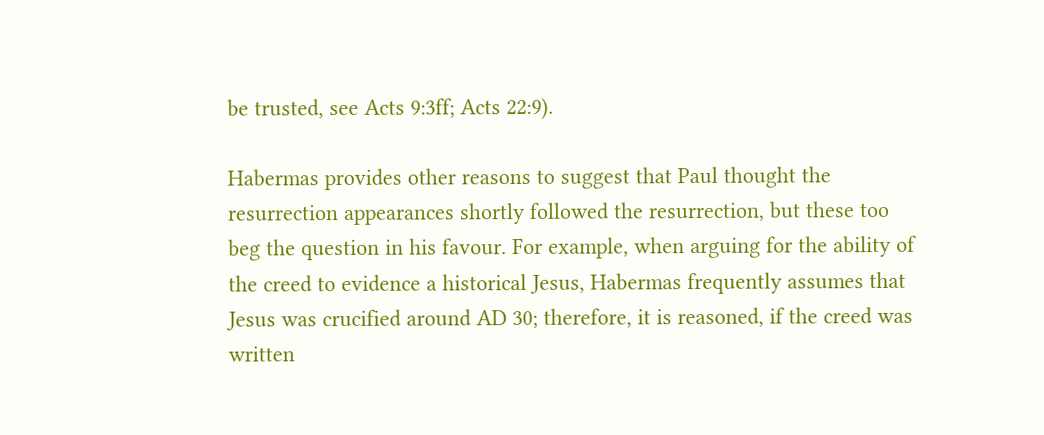be trusted, see Acts 9:3ff; Acts 22:9).

Habermas provides other reasons to suggest that Paul thought the resurrection appearances shortly followed the resurrection, but these too beg the question in his favour. For example, when arguing for the ability of the creed to evidence a historical Jesus, Habermas frequently assumes that Jesus was crucified around AD 30; therefore, it is reasoned, if the creed was written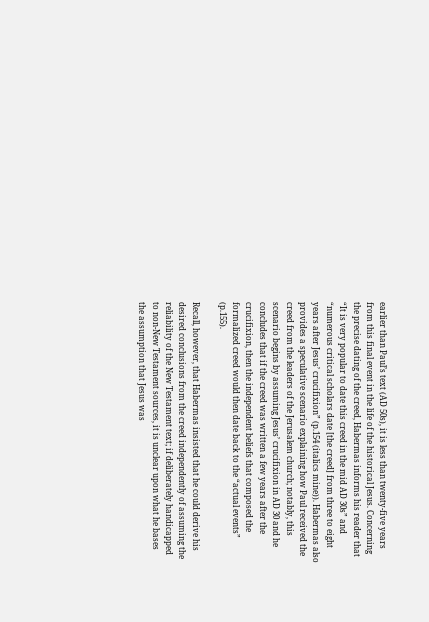earlier than Paul’s text (AD 50s), it is less than twenty-five years from this final event in the life of the historical Jesus. Concerning the precise dating of the creed, Habermas informs his reader that “It is very popular to date this creed in the mid AD 30s” and “numerous critical scholars date [the creed] from three to eight years after Jesus’ crucifixion” (p.154 (italics mine)). Habermas also provides a speculative scenario explaining how Paul received the creed from the leaders of the Jerusalem church; notably, this scenario begins by assuming Jesus’ crucifixion in AD 30 and he concludes that if the creed was written a few years after the crucifixion, then the independent beliefs that composed the formalized creed would then date back to the “actual events” (p.155).

Recall, however, that Habermas insisted that he could derive his desired conclusions from the creed independently of assuming the reliability of the New Testament text; if deliberately handicapped to non-New Testament sources, it is unclear upon what he bases the assumption that Jesus was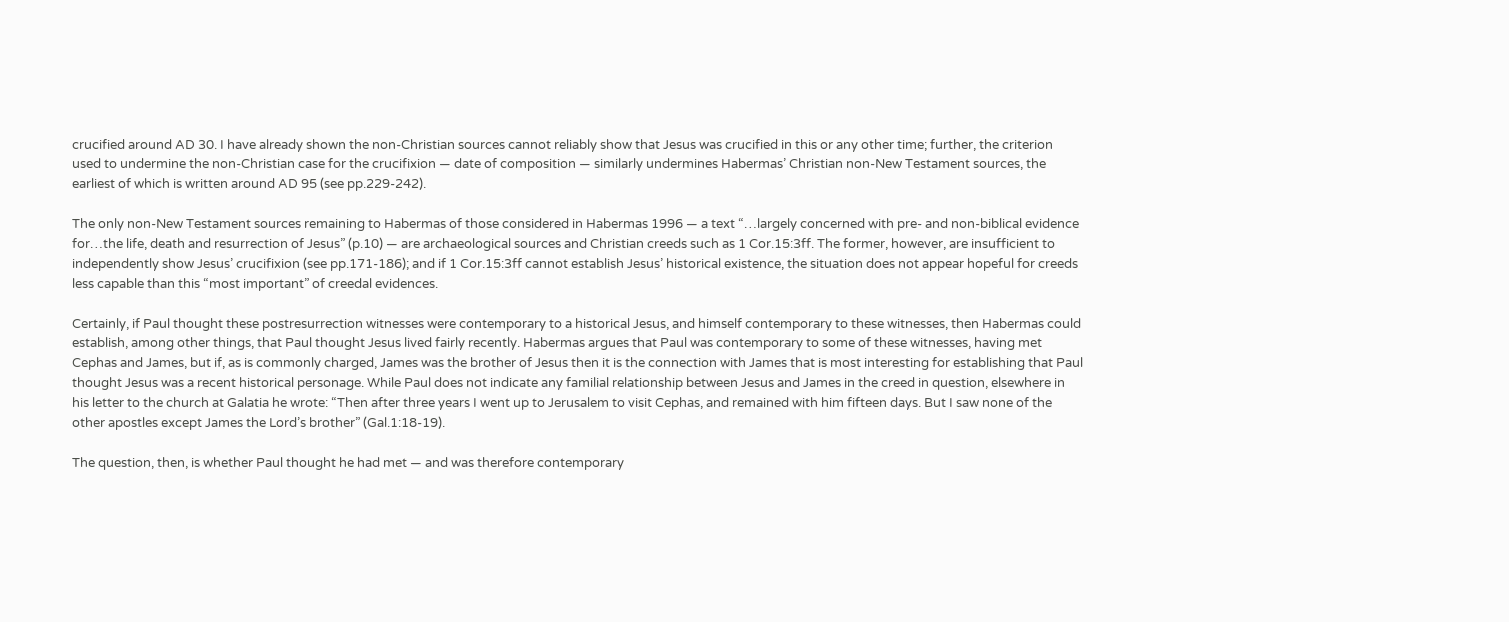crucified around AD 30. I have already shown the non-Christian sources cannot reliably show that Jesus was crucified in this or any other time; further, the criterion used to undermine the non-Christian case for the crucifixion — date of composition — similarly undermines Habermas’ Christian non-New Testament sources, the earliest of which is written around AD 95 (see pp.229-242).

The only non-New Testament sources remaining to Habermas of those considered in Habermas 1996 — a text “…largely concerned with pre- and non-biblical evidence for…the life, death and resurrection of Jesus” (p.10) — are archaeological sources and Christian creeds such as 1 Cor.15:3ff. The former, however, are insufficient to independently show Jesus’ crucifixion (see pp.171-186); and if 1 Cor.15:3ff cannot establish Jesus’ historical existence, the situation does not appear hopeful for creeds less capable than this “most important” of creedal evidences.

Certainly, if Paul thought these postresurrection witnesses were contemporary to a historical Jesus, and himself contemporary to these witnesses, then Habermas could establish, among other things, that Paul thought Jesus lived fairly recently. Habermas argues that Paul was contemporary to some of these witnesses, having met Cephas and James, but if, as is commonly charged, James was the brother of Jesus then it is the connection with James that is most interesting for establishing that Paul thought Jesus was a recent historical personage. While Paul does not indicate any familial relationship between Jesus and James in the creed in question, elsewhere in his letter to the church at Galatia he wrote: “Then after three years I went up to Jerusalem to visit Cephas, and remained with him fifteen days. But I saw none of the other apostles except James the Lord’s brother” (Gal.1:18-19).

The question, then, is whether Paul thought he had met — and was therefore contemporary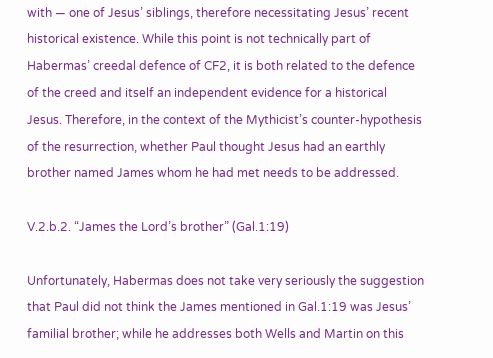with — one of Jesus’ siblings, therefore necessitating Jesus’ recent historical existence. While this point is not technically part of Habermas’ creedal defence of CF2, it is both related to the defence of the creed and itself an independent evidence for a historical Jesus. Therefore, in the context of the Mythicist’s counter-hypothesis of the resurrection, whether Paul thought Jesus had an earthly brother named James whom he had met needs to be addressed.

V.2.b.2. “James the Lord’s brother” (Gal.1:19)

Unfortunately, Habermas does not take very seriously the suggestion that Paul did not think the James mentioned in Gal.1:19 was Jesus’ familial brother; while he addresses both Wells and Martin on this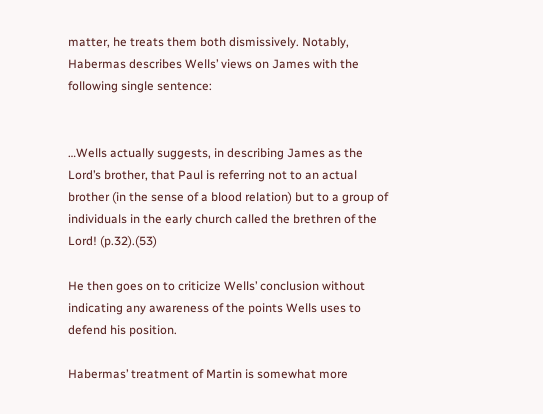matter, he treats them both dismissively. Notably, Habermas describes Wells’ views on James with the following single sentence:


…Wells actually suggests, in describing James as the Lord’s brother, that Paul is referring not to an actual brother (in the sense of a blood relation) but to a group of individuals in the early church called the brethren of the Lord! (p.32).(53)

He then goes on to criticize Wells’ conclusion without indicating any awareness of the points Wells uses to defend his position.

Habermas’ treatment of Martin is somewhat more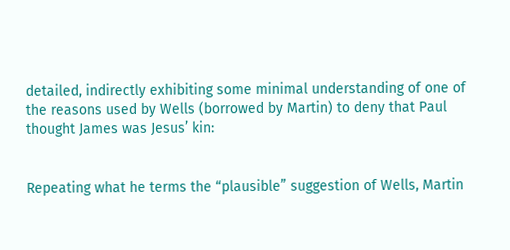detailed, indirectly exhibiting some minimal understanding of one of the reasons used by Wells (borrowed by Martin) to deny that Paul thought James was Jesus’ kin:


Repeating what he terms the “plausible” suggestion of Wells, Martin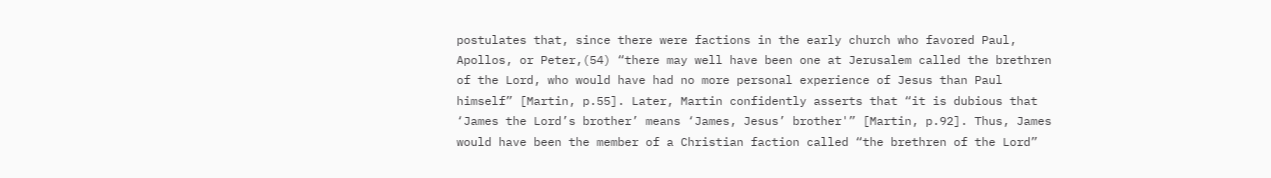postulates that, since there were factions in the early church who favored Paul, Apollos, or Peter,(54) “there may well have been one at Jerusalem called the brethren of the Lord, who would have had no more personal experience of Jesus than Paul himself” [Martin, p.55]. Later, Martin confidently asserts that “it is dubious that ‘James the Lord’s brother’ means ‘James, Jesus’ brother'” [Martin, p.92]. Thus, James would have been the member of a Christian faction called “the brethren of the Lord”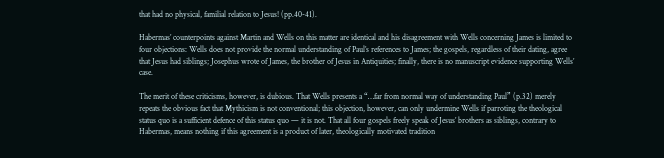that had no physical, familial relation to Jesus! (pp.40-41).

Habermas’ counterpoints against Martin and Wells on this matter are identical and his disagreement with Wells concerning James is limited to four objections: Wells does not provide the normal understanding of Paul’s references to James; the gospels, regardless of their dating, agree that Jesus had siblings; Josephus wrote of James, the brother of Jesus in Antiquities; finally, there is no manuscript evidence supporting Wells’ case.

The merit of these criticisms, however, is dubious. That Wells presents a “…far from normal way of understanding Paul” (p.32) merely repeats the obvious fact that Mythicism is not conventional; this objection, however, can only undermine Wells if parroting the theological status quo is a sufficient defence of this status quo — it is not. That all four gospels freely speak of Jesus’ brothers as siblings, contrary to Habermas, means nothing if this agreement is a product of later, theologically motivated tradition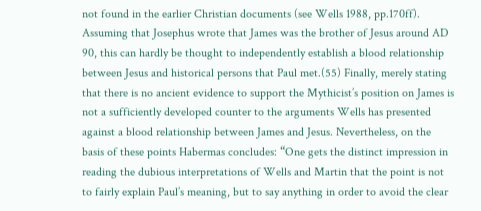not found in the earlier Christian documents (see Wells 1988, pp.170ff). Assuming that Josephus wrote that James was the brother of Jesus around AD 90, this can hardly be thought to independently establish a blood relationship between Jesus and historical persons that Paul met.(55) Finally, merely stating that there is no ancient evidence to support the Mythicist’s position on James is not a sufficiently developed counter to the arguments Wells has presented against a blood relationship between James and Jesus. Nevertheless, on the basis of these points Habermas concludes: “One gets the distinct impression in reading the dubious interpretations of Wells and Martin that the point is not to fairly explain Paul’s meaning, but to say anything in order to avoid the clear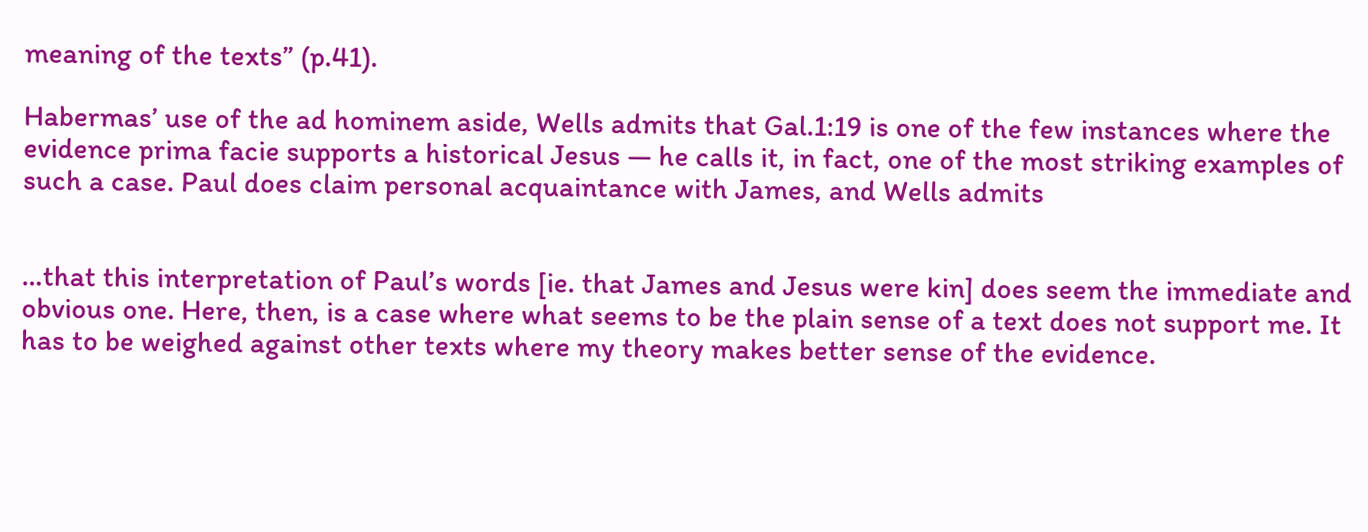meaning of the texts” (p.41).

Habermas’ use of the ad hominem aside, Wells admits that Gal.1:19 is one of the few instances where the evidence prima facie supports a historical Jesus — he calls it, in fact, one of the most striking examples of such a case. Paul does claim personal acquaintance with James, and Wells admits


…that this interpretation of Paul’s words [ie. that James and Jesus were kin] does seem the immediate and obvious one. Here, then, is a case where what seems to be the plain sense of a text does not support me. It has to be weighed against other texts where my theory makes better sense of the evidence.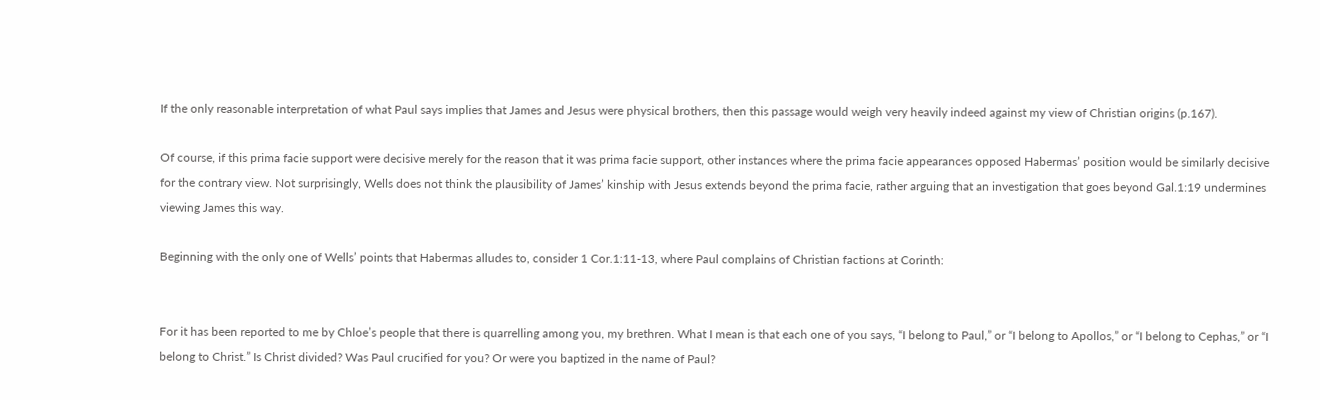If the only reasonable interpretation of what Paul says implies that James and Jesus were physical brothers, then this passage would weigh very heavily indeed against my view of Christian origins (p.167).

Of course, if this prima facie support were decisive merely for the reason that it was prima facie support, other instances where the prima facie appearances opposed Habermas’ position would be similarly decisive for the contrary view. Not surprisingly, Wells does not think the plausibility of James’ kinship with Jesus extends beyond the prima facie, rather arguing that an investigation that goes beyond Gal.1:19 undermines viewing James this way.

Beginning with the only one of Wells’ points that Habermas alludes to, consider 1 Cor.1:11-13, where Paul complains of Christian factions at Corinth:


For it has been reported to me by Chloe’s people that there is quarrelling among you, my brethren. What I mean is that each one of you says, “I belong to Paul,” or “I belong to Apollos,” or “I belong to Cephas,” or “I belong to Christ.” Is Christ divided? Was Paul crucified for you? Or were you baptized in the name of Paul?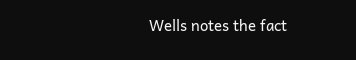Wells notes the fact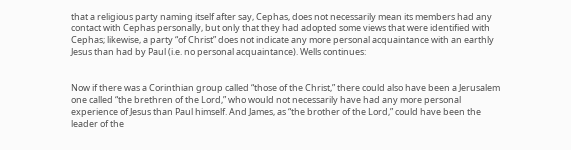that a religious party naming itself after say, Cephas, does not necessarily mean its members had any contact with Cephas personally, but only that they had adopted some views that were identified with Cephas; likewise, a party “of Christ” does not indicate any more personal acquaintance with an earthly Jesus than had by Paul (i.e. no personal acquaintance). Wells continues:


Now if there was a Corinthian group called “those of the Christ,” there could also have been a Jerusalem one called “the brethren of the Lord,” who would not necessarily have had any more personal experience of Jesus than Paul himself. And James, as “the brother of the Lord,” could have been the leader of the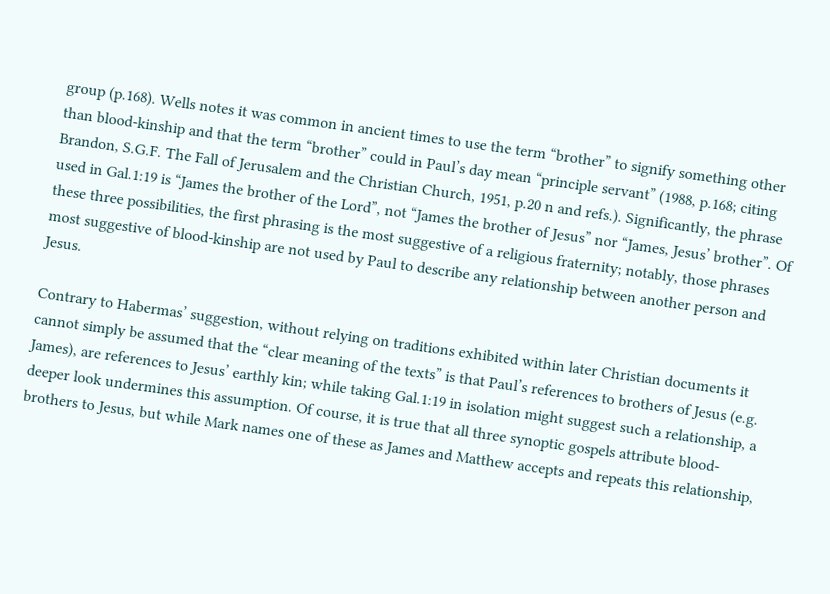group (p.168). Wells notes it was common in ancient times to use the term “brother” to signify something other than blood-kinship and that the term “brother” could in Paul’s day mean “principle servant” (1988, p.168; citing Brandon, S.G.F. The Fall of Jerusalem and the Christian Church, 1951, p.20 n and refs.). Significantly, the phrase used in Gal.1:19 is “James the brother of the Lord”, not “James the brother of Jesus” nor “James, Jesus’ brother”. Of these three possibilities, the first phrasing is the most suggestive of a religious fraternity; notably, those phrases most suggestive of blood-kinship are not used by Paul to describe any relationship between another person and Jesus.

Contrary to Habermas’ suggestion, without relying on traditions exhibited within later Christian documents it cannot simply be assumed that the “clear meaning of the texts” is that Paul’s references to brothers of Jesus (e.g. James), are references to Jesus’ earthly kin; while taking Gal.1:19 in isolation might suggest such a relationship, a deeper look undermines this assumption. Of course, it is true that all three synoptic gospels attribute blood-brothers to Jesus, but while Mark names one of these as James and Matthew accepts and repeats this relationship,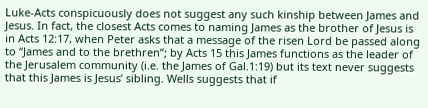Luke-Acts conspicuously does not suggest any such kinship between James and Jesus. In fact, the closest Acts comes to naming James as the brother of Jesus is in Acts 12:17, when Peter asks that a message of the risen Lord be passed along to “James and to the brethren”; by Acts 15 this James functions as the leader of the Jerusalem community (i.e. the James of Gal.1:19) but its text never suggests that this James is Jesus’ sibling. Wells suggests that if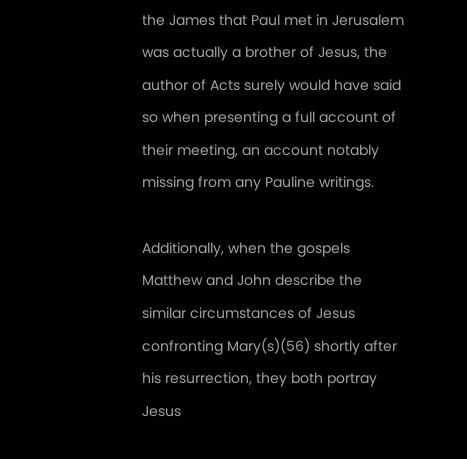the James that Paul met in Jerusalem was actually a brother of Jesus, the author of Acts surely would have said so when presenting a full account of their meeting, an account notably missing from any Pauline writings.

Additionally, when the gospels Matthew and John describe the similar circumstances of Jesus confronting Mary(s)(56) shortly after his resurrection, they both portray Jesus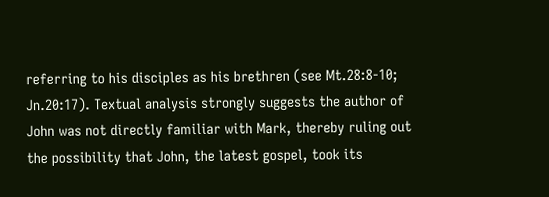referring to his disciples as his brethren (see Mt.28:8-10; Jn.20:17). Textual analysis strongly suggests the author of John was not directly familiar with Mark, thereby ruling out the possibility that John, the latest gospel, took its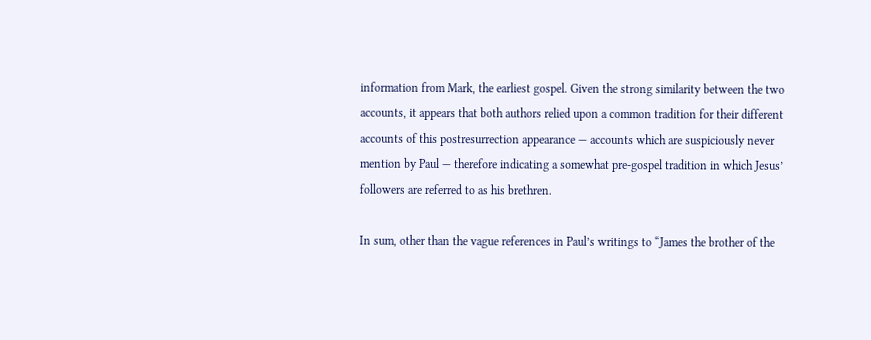information from Mark, the earliest gospel. Given the strong similarity between the two accounts, it appears that both authors relied upon a common tradition for their different accounts of this postresurrection appearance — accounts which are suspiciously never mention by Paul — therefore indicating a somewhat pre-gospel tradition in which Jesus’ followers are referred to as his brethren.

In sum, other than the vague references in Paul’s writings to “James the brother of the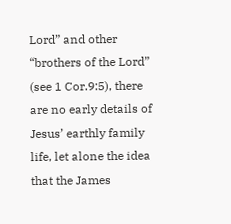Lord” and other “brothers of the Lord” (see 1 Cor.9:5), there are no early details of Jesus’ earthly family life, let alone the idea that the James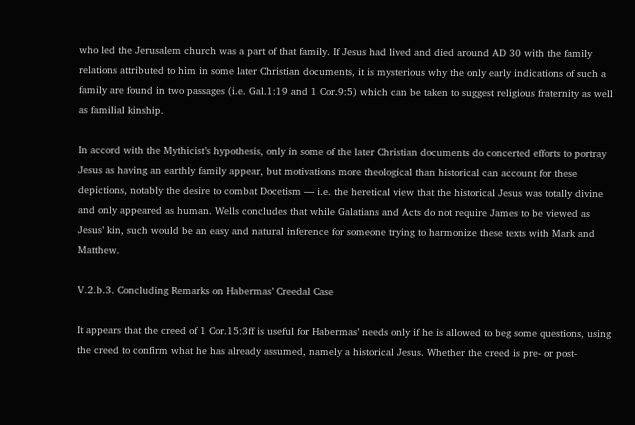who led the Jerusalem church was a part of that family. If Jesus had lived and died around AD 30 with the family relations attributed to him in some later Christian documents, it is mysterious why the only early indications of such a family are found in two passages (i.e. Gal.1:19 and 1 Cor.9:5) which can be taken to suggest religious fraternity as well as familial kinship.

In accord with the Mythicist’s hypothesis, only in some of the later Christian documents do concerted efforts to portray Jesus as having an earthly family appear, but motivations more theological than historical can account for these depictions, notably the desire to combat Docetism — i.e. the heretical view that the historical Jesus was totally divine and only appeared as human. Wells concludes that while Galatians and Acts do not require James to be viewed as Jesus’ kin, such would be an easy and natural inference for someone trying to harmonize these texts with Mark and Matthew.

V.2.b.3. Concluding Remarks on Habermas’ Creedal Case

It appears that the creed of 1 Cor.15:3ff is useful for Habermas’ needs only if he is allowed to beg some questions, using the creed to confirm what he has already assumed, namely a historical Jesus. Whether the creed is pre- or post-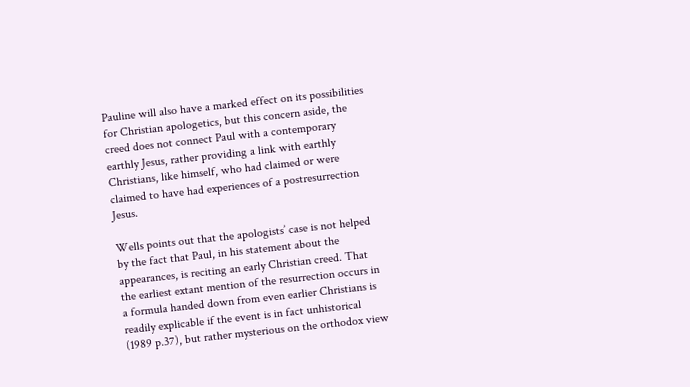Pauline will also have a marked effect on its possibilities for Christian apologetics, but this concern aside, the creed does not connect Paul with a contemporary earthly Jesus, rather providing a link with earthly Christians, like himself, who had claimed or were claimed to have had experiences of a postresurrection Jesus.

Wells points out that the apologists’ case is not helped by the fact that Paul, in his statement about the appearances, is reciting an early Christian creed. That the earliest extant mention of the resurrection occurs in a formula handed down from even earlier Christians is readily explicable if the event is in fact unhistorical (1989 p.37), but rather mysterious on the orthodox view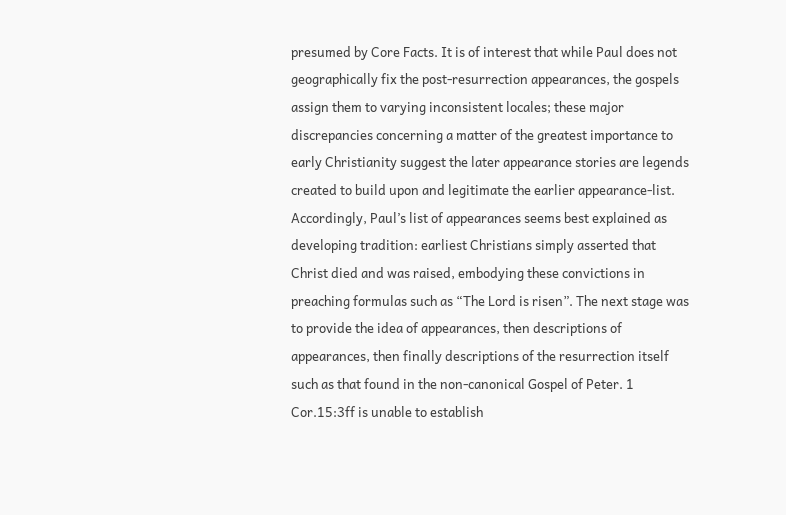presumed by Core Facts. It is of interest that while Paul does not geographically fix the post-resurrection appearances, the gospels assign them to varying inconsistent locales; these major discrepancies concerning a matter of the greatest importance to early Christianity suggest the later appearance stories are legends created to build upon and legitimate the earlier appearance-list. Accordingly, Paul’s list of appearances seems best explained as developing tradition: earliest Christians simply asserted that Christ died and was raised, embodying these convictions in preaching formulas such as “The Lord is risen”. The next stage was to provide the idea of appearances, then descriptions of appearances, then finally descriptions of the resurrection itself such as that found in the non-canonical Gospel of Peter. 1 Cor.15:3ff is unable to establish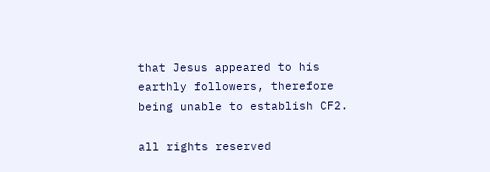that Jesus appeared to his earthly followers, therefore being unable to establish CF2.

all rights reserved